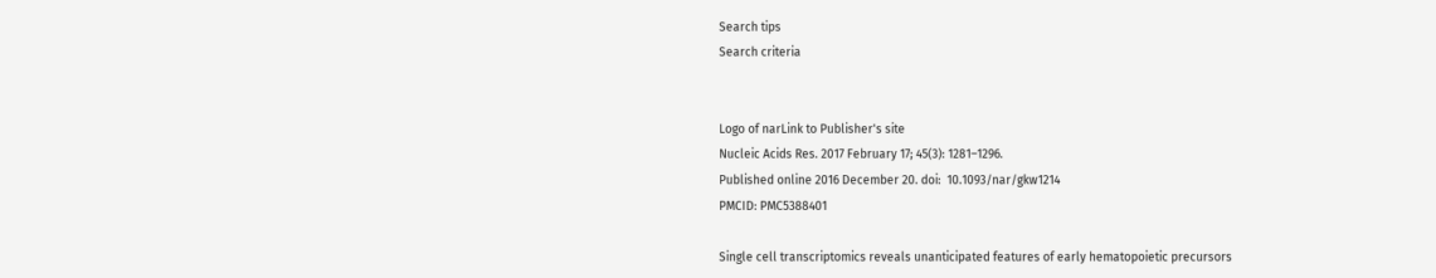Search tips
Search criteria


Logo of narLink to Publisher's site
Nucleic Acids Res. 2017 February 17; 45(3): 1281–1296.
Published online 2016 December 20. doi:  10.1093/nar/gkw1214
PMCID: PMC5388401

Single cell transcriptomics reveals unanticipated features of early hematopoietic precursors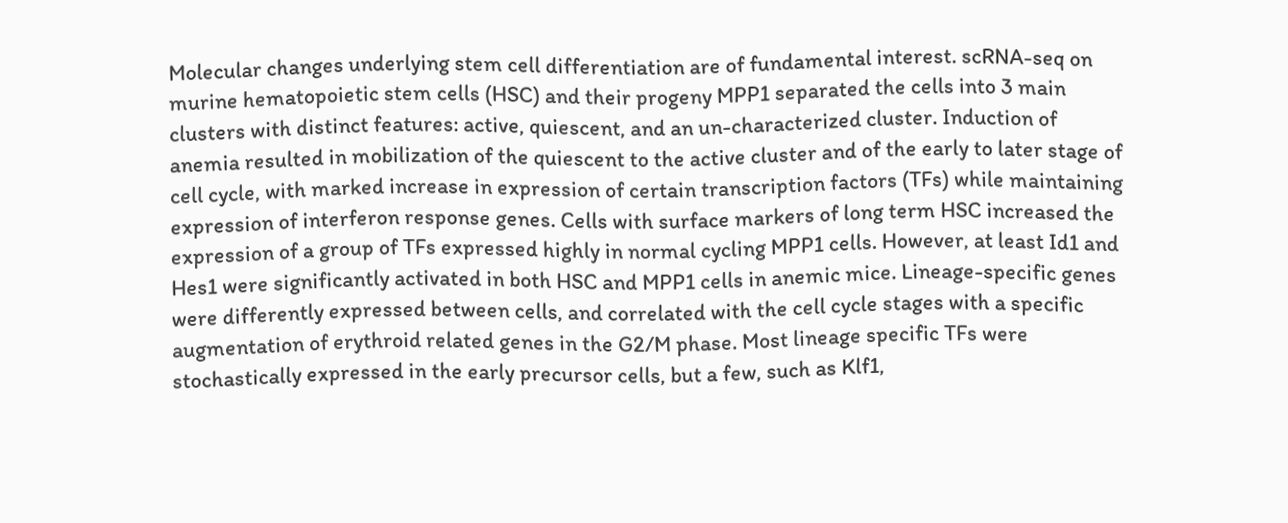Molecular changes underlying stem cell differentiation are of fundamental interest. scRNA-seq on murine hematopoietic stem cells (HSC) and their progeny MPP1 separated the cells into 3 main clusters with distinct features: active, quiescent, and an un-characterized cluster. Induction of anemia resulted in mobilization of the quiescent to the active cluster and of the early to later stage of cell cycle, with marked increase in expression of certain transcription factors (TFs) while maintaining expression of interferon response genes. Cells with surface markers of long term HSC increased the expression of a group of TFs expressed highly in normal cycling MPP1 cells. However, at least Id1 and Hes1 were significantly activated in both HSC and MPP1 cells in anemic mice. Lineage-specific genes were differently expressed between cells, and correlated with the cell cycle stages with a specific augmentation of erythroid related genes in the G2/M phase. Most lineage specific TFs were stochastically expressed in the early precursor cells, but a few, such as Klf1,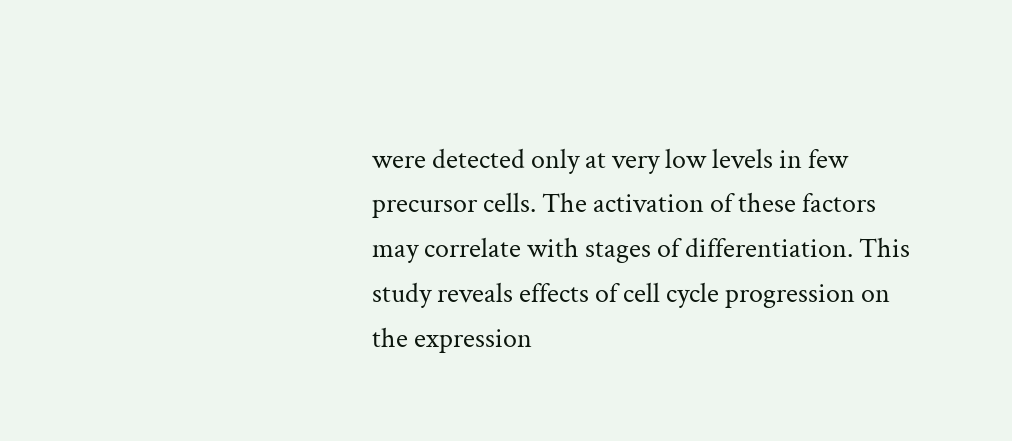were detected only at very low levels in few precursor cells. The activation of these factors may correlate with stages of differentiation. This study reveals effects of cell cycle progression on the expression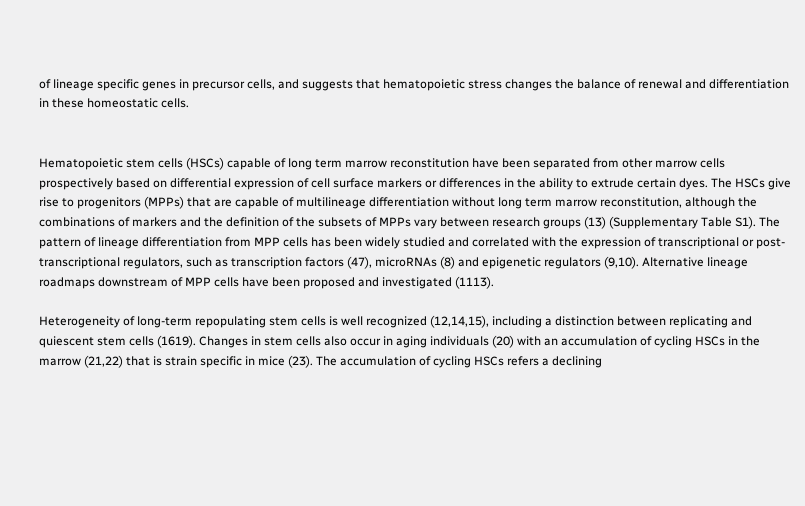of lineage specific genes in precursor cells, and suggests that hematopoietic stress changes the balance of renewal and differentiation in these homeostatic cells.


Hematopoietic stem cells (HSCs) capable of long term marrow reconstitution have been separated from other marrow cells prospectively based on differential expression of cell surface markers or differences in the ability to extrude certain dyes. The HSCs give rise to progenitors (MPPs) that are capable of multilineage differentiation without long term marrow reconstitution, although the combinations of markers and the definition of the subsets of MPPs vary between research groups (13) (Supplementary Table S1). The pattern of lineage differentiation from MPP cells has been widely studied and correlated with the expression of transcriptional or post-transcriptional regulators, such as transcription factors (47), microRNAs (8) and epigenetic regulators (9,10). Alternative lineage roadmaps downstream of MPP cells have been proposed and investigated (1113).

Heterogeneity of long-term repopulating stem cells is well recognized (12,14,15), including a distinction between replicating and quiescent stem cells (1619). Changes in stem cells also occur in aging individuals (20) with an accumulation of cycling HSCs in the marrow (21,22) that is strain specific in mice (23). The accumulation of cycling HSCs refers a declining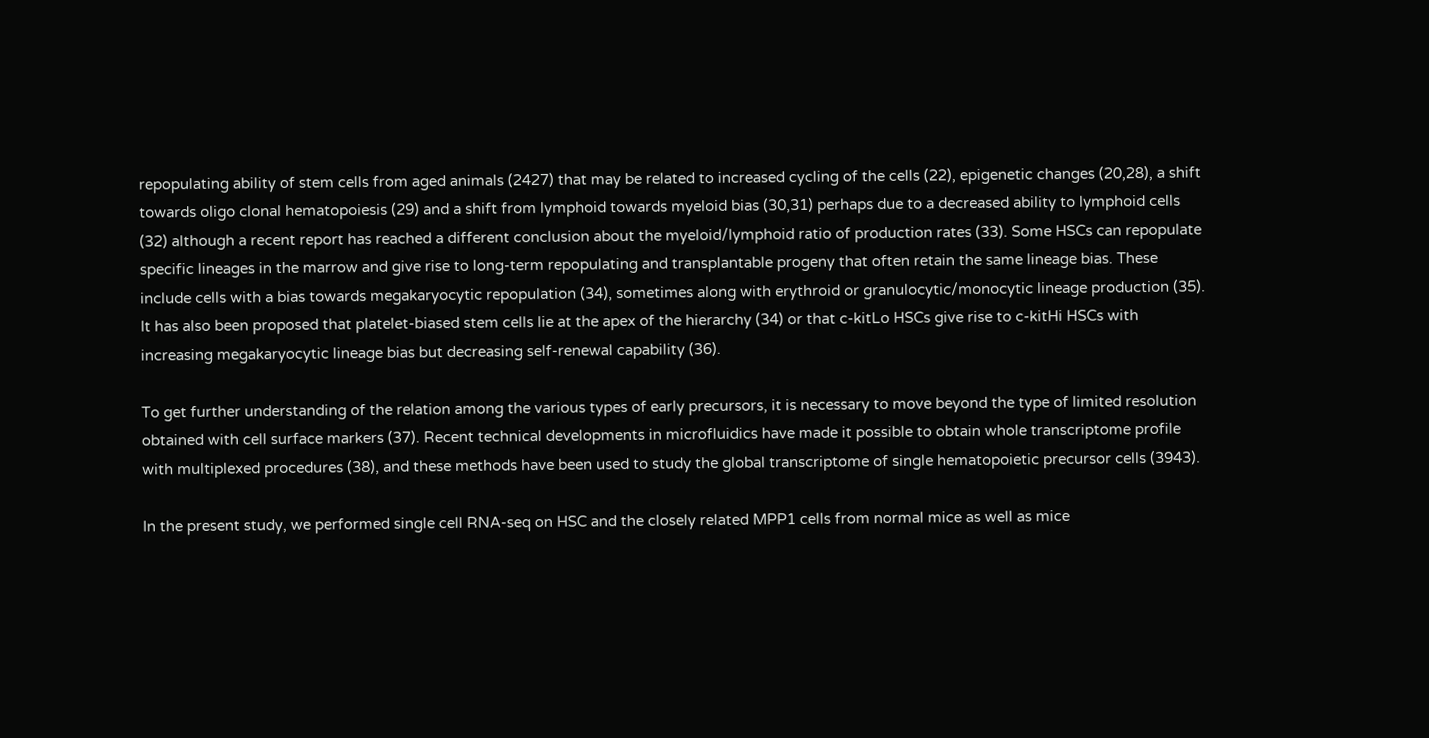repopulating ability of stem cells from aged animals (2427) that may be related to increased cycling of the cells (22), epigenetic changes (20,28), a shift towards oligo clonal hematopoiesis (29) and a shift from lymphoid towards myeloid bias (30,31) perhaps due to a decreased ability to lymphoid cells (32) although a recent report has reached a different conclusion about the myeloid/lymphoid ratio of production rates (33). Some HSCs can repopulate specific lineages in the marrow and give rise to long-term repopulating and transplantable progeny that often retain the same lineage bias. These include cells with a bias towards megakaryocytic repopulation (34), sometimes along with erythroid or granulocytic/monocytic lineage production (35). It has also been proposed that platelet-biased stem cells lie at the apex of the hierarchy (34) or that c-kitLo HSCs give rise to c-kitHi HSCs with increasing megakaryocytic lineage bias but decreasing self-renewal capability (36).

To get further understanding of the relation among the various types of early precursors, it is necessary to move beyond the type of limited resolution obtained with cell surface markers (37). Recent technical developments in microfluidics have made it possible to obtain whole transcriptome profile with multiplexed procedures (38), and these methods have been used to study the global transcriptome of single hematopoietic precursor cells (3943).

In the present study, we performed single cell RNA-seq on HSC and the closely related MPP1 cells from normal mice as well as mice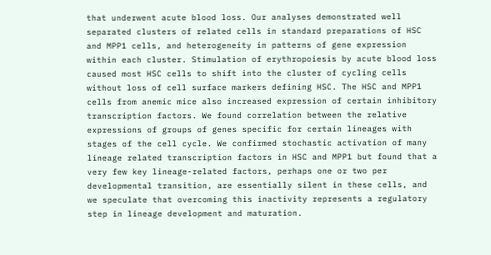that underwent acute blood loss. Our analyses demonstrated well separated clusters of related cells in standard preparations of HSC and MPP1 cells, and heterogeneity in patterns of gene expression within each cluster. Stimulation of erythropoiesis by acute blood loss caused most HSC cells to shift into the cluster of cycling cells without loss of cell surface markers defining HSC. The HSC and MPP1 cells from anemic mice also increased expression of certain inhibitory transcription factors. We found correlation between the relative expressions of groups of genes specific for certain lineages with stages of the cell cycle. We confirmed stochastic activation of many lineage related transcription factors in HSC and MPP1 but found that a very few key lineage-related factors, perhaps one or two per developmental transition, are essentially silent in these cells, and we speculate that overcoming this inactivity represents a regulatory step in lineage development and maturation.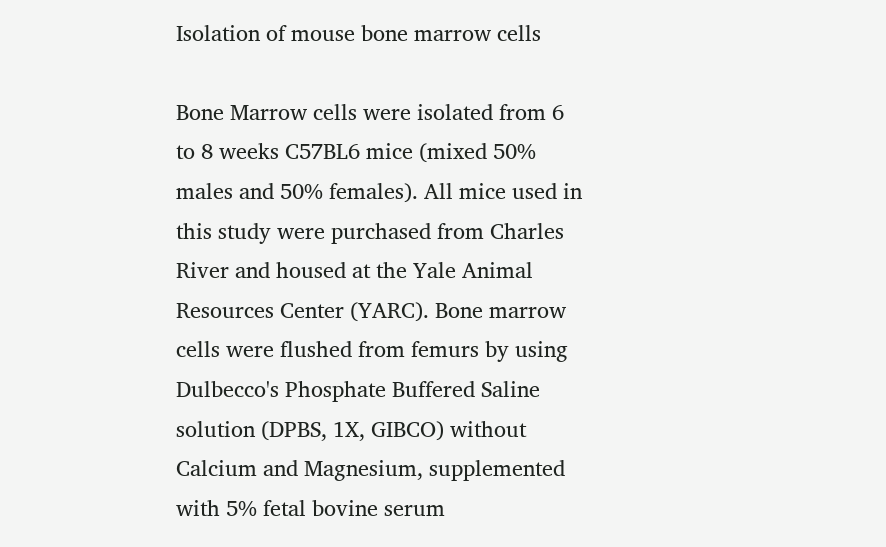Isolation of mouse bone marrow cells

Bone Marrow cells were isolated from 6 to 8 weeks C57BL6 mice (mixed 50% males and 50% females). All mice used in this study were purchased from Charles River and housed at the Yale Animal Resources Center (YARC). Bone marrow cells were flushed from femurs by using Dulbecco's Phosphate Buffered Saline solution (DPBS, 1X, GIBCO) without Calcium and Magnesium, supplemented with 5% fetal bovine serum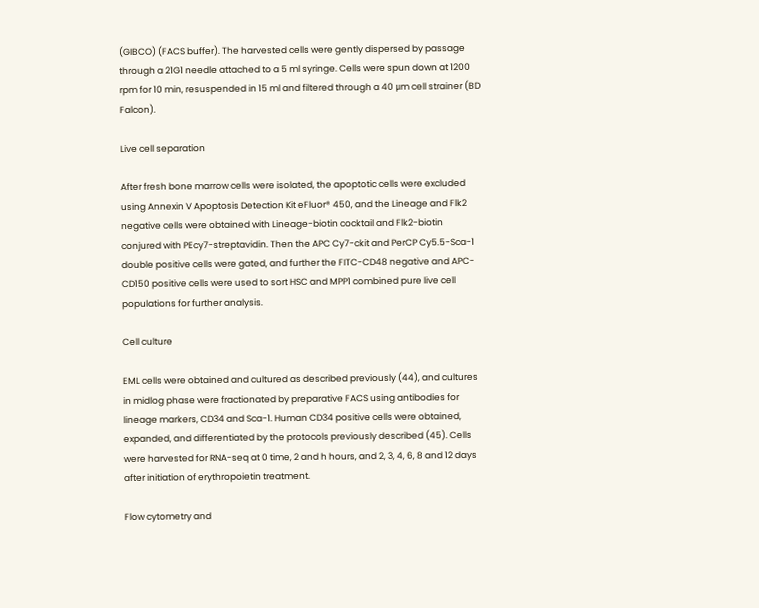(GIBCO) (FACS buffer). The harvested cells were gently dispersed by passage through a 21G1 needle attached to a 5 ml syringe. Cells were spun down at 1200 rpm for 10 min, resuspended in 15 ml and filtered through a 40 μm cell strainer (BD Falcon).

Live cell separation

After fresh bone marrow cells were isolated, the apoptotic cells were excluded using Annexin V Apoptosis Detection Kit eFluor® 450, and the Lineage and Flk2 negative cells were obtained with Lineage-biotin cocktail and Flk2-biotin conjured with PEcy7-streptavidin. Then the APC Cy7-ckit and PerCP Cy5.5-Sca-1 double positive cells were gated, and further the FITC-CD48 negative and APC-CD150 positive cells were used to sort HSC and MPP1 combined pure live cell populations for further analysis.

Cell culture

EML cells were obtained and cultured as described previously (44), and cultures in midlog phase were fractionated by preparative FACS using antibodies for lineage markers, CD34 and Sca-1. Human CD34 positive cells were obtained, expanded, and differentiated by the protocols previously described (45). Cells were harvested for RNA-seq at 0 time, 2 and h hours, and 2, 3, 4, 6, 8 and 12 days after initiation of erythropoietin treatment.

Flow cytometry and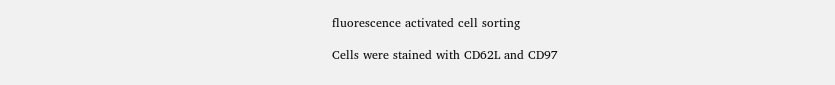fluorescence activated cell sorting

Cells were stained with CD62L and CD97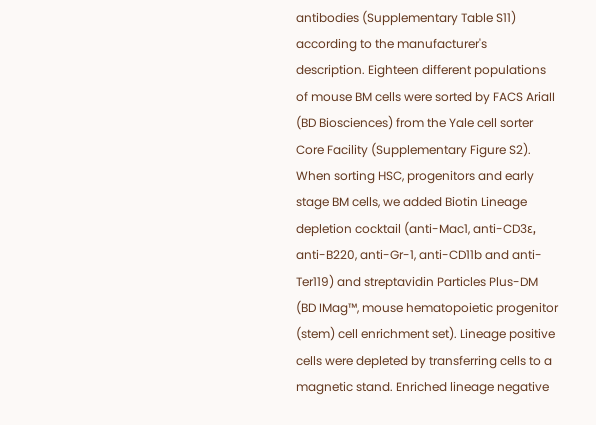antibodies (Supplementary Table S11) according to the manufacturer's description. Eighteen different populations of mouse BM cells were sorted by FACS AriaII (BD Biosciences) from the Yale cell sorter Core Facility (Supplementary Figure S2). When sorting HSC, progenitors and early stage BM cells, we added Biotin Lineage depletion cocktail (anti-Mac1, anti-CD3ε, anti-B220, anti-Gr-1, anti-CD11b and anti-Ter119) and streptavidin Particles Plus-DM (BD IMag™, mouse hematopoietic progenitor (stem) cell enrichment set). Lineage positive cells were depleted by transferring cells to a magnetic stand. Enriched lineage negative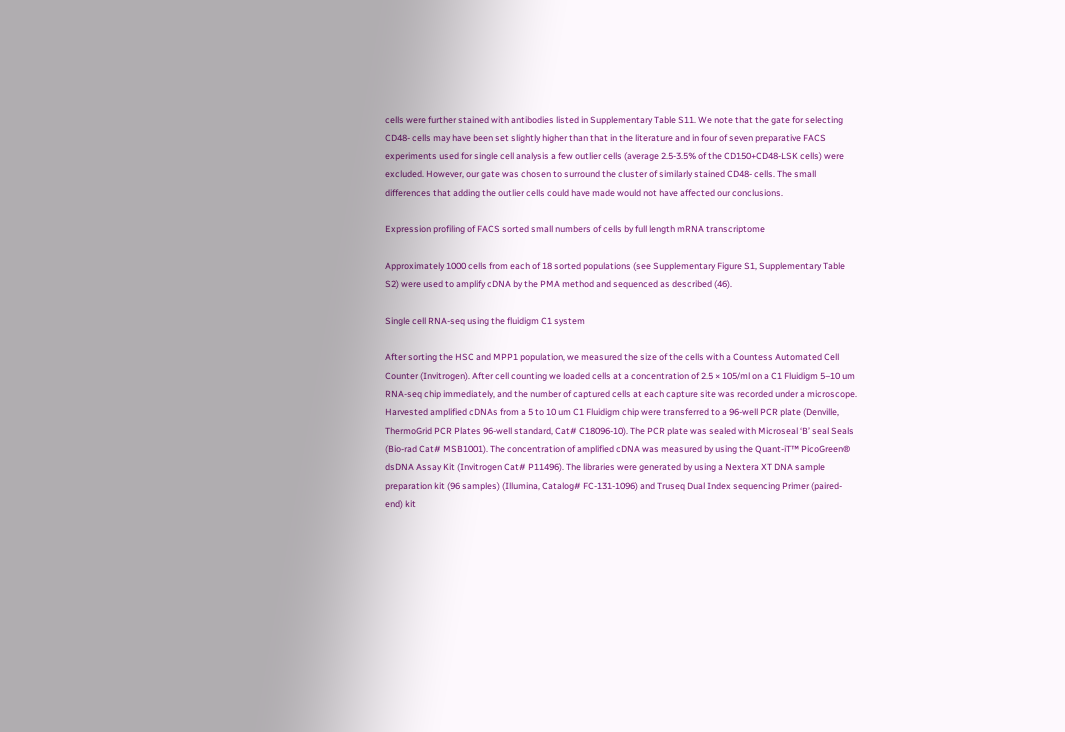cells were further stained with antibodies listed in Supplementary Table S11. We note that the gate for selecting CD48- cells may have been set slightly higher than that in the literature and in four of seven preparative FACS experiments used for single cell analysis a few outlier cells (average 2.5-3.5% of the CD150+CD48-LSK cells) were excluded. However, our gate was chosen to surround the cluster of similarly stained CD48- cells. The small differences that adding the outlier cells could have made would not have affected our conclusions.

Expression profiling of FACS sorted small numbers of cells by full length mRNA transcriptome

Approximately 1000 cells from each of 18 sorted populations (see Supplementary Figure S1, Supplementary Table S2) were used to amplify cDNA by the PMA method and sequenced as described (46).

Single cell RNA-seq using the fluidigm C1 system

After sorting the HSC and MPP1 population, we measured the size of the cells with a Countess Automated Cell Counter (Invitrogen). After cell counting we loaded cells at a concentration of 2.5 × 105/ml on a C1 Fluidigm 5–10 um RNA-seq chip immediately, and the number of captured cells at each capture site was recorded under a microscope. Harvested amplified cDNAs from a 5 to 10 um C1 Fluidigm chip were transferred to a 96-well PCR plate (Denville, ThermoGrid PCR Plates 96-well standard, Cat# C18096-10). The PCR plate was sealed with Microseal ‘B’ seal Seals (Bio-rad Cat# MSB1001). The concentration of amplified cDNA was measured by using the Quant-iT™ PicoGreen® dsDNA Assay Kit (Invitrogen Cat# P11496). The libraries were generated by using a Nextera XT DNA sample preparation kit (96 samples) (Illumina, Catalog# FC-131-1096) and Truseq Dual Index sequencing Primer (paired-end) kit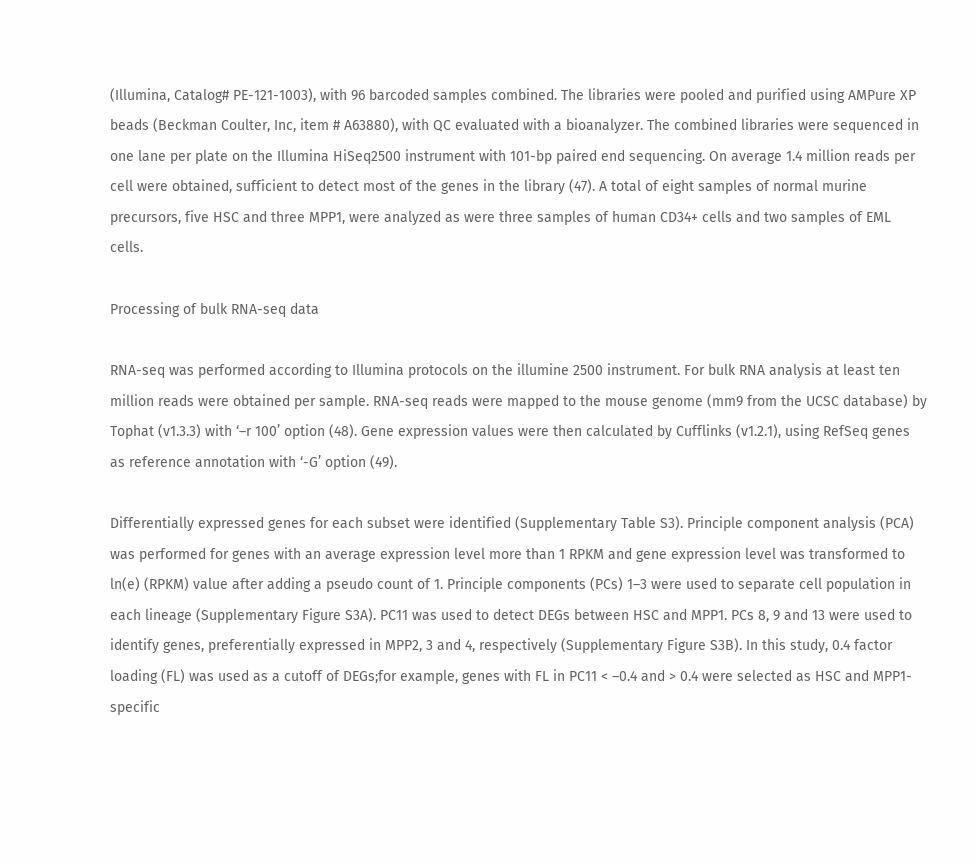(Illumina, Catalog# PE-121-1003), with 96 barcoded samples combined. The libraries were pooled and purified using AMPure XP beads (Beckman Coulter, Inc, item # A63880), with QC evaluated with a bioanalyzer. The combined libraries were sequenced in one lane per plate on the Illumina HiSeq2500 instrument with 101-bp paired end sequencing. On average 1.4 million reads per cell were obtained, sufficient to detect most of the genes in the library (47). A total of eight samples of normal murine precursors, five HSC and three MPP1, were analyzed as were three samples of human CD34+ cells and two samples of EML cells.

Processing of bulk RNA-seq data

RNA-seq was performed according to Illumina protocols on the illumine 2500 instrument. For bulk RNA analysis at least ten million reads were obtained per sample. RNA-seq reads were mapped to the mouse genome (mm9 from the UCSC database) by Tophat (v1.3.3) with ‘–r 100’ option (48). Gene expression values were then calculated by Cufflinks (v1.2.1), using RefSeq genes as reference annotation with ‘-G’ option (49).

Differentially expressed genes for each subset were identified (Supplementary Table S3). Principle component analysis (PCA) was performed for genes with an average expression level more than 1 RPKM and gene expression level was transformed to ln(e) (RPKM) value after adding a pseudo count of 1. Principle components (PCs) 1–3 were used to separate cell population in each lineage (Supplementary Figure S3A). PC11 was used to detect DEGs between HSC and MPP1. PCs 8, 9 and 13 were used to identify genes, preferentially expressed in MPP2, 3 and 4, respectively (Supplementary Figure S3B). In this study, 0.4 factor loading (FL) was used as a cutoff of DEGs;for example, genes with FL in PC11 < –0.4 and > 0.4 were selected as HSC and MPP1-specific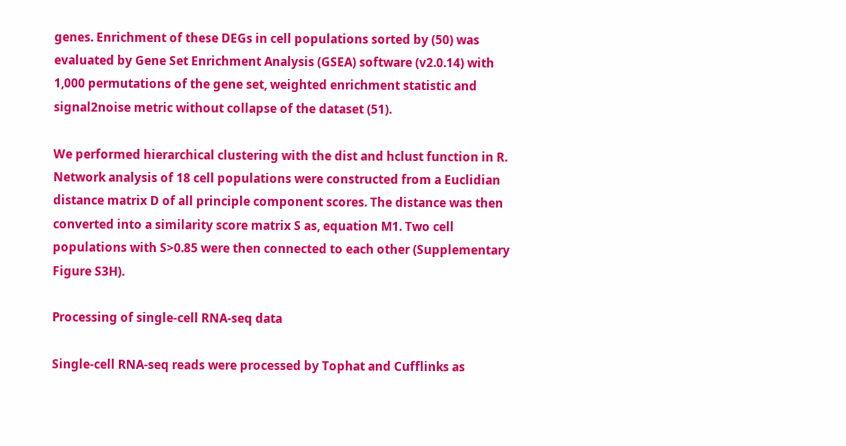genes. Enrichment of these DEGs in cell populations sorted by (50) was evaluated by Gene Set Enrichment Analysis (GSEA) software (v2.0.14) with 1,000 permutations of the gene set, weighted enrichment statistic and signal2noise metric without collapse of the dataset (51).

We performed hierarchical clustering with the dist and hclust function in R. Network analysis of 18 cell populations were constructed from a Euclidian distance matrix D of all principle component scores. The distance was then converted into a similarity score matrix S as, equation M1. Two cell populations with S>0.85 were then connected to each other (Supplementary Figure S3H).

Processing of single-cell RNA-seq data

Single-cell RNA-seq reads were processed by Tophat and Cufflinks as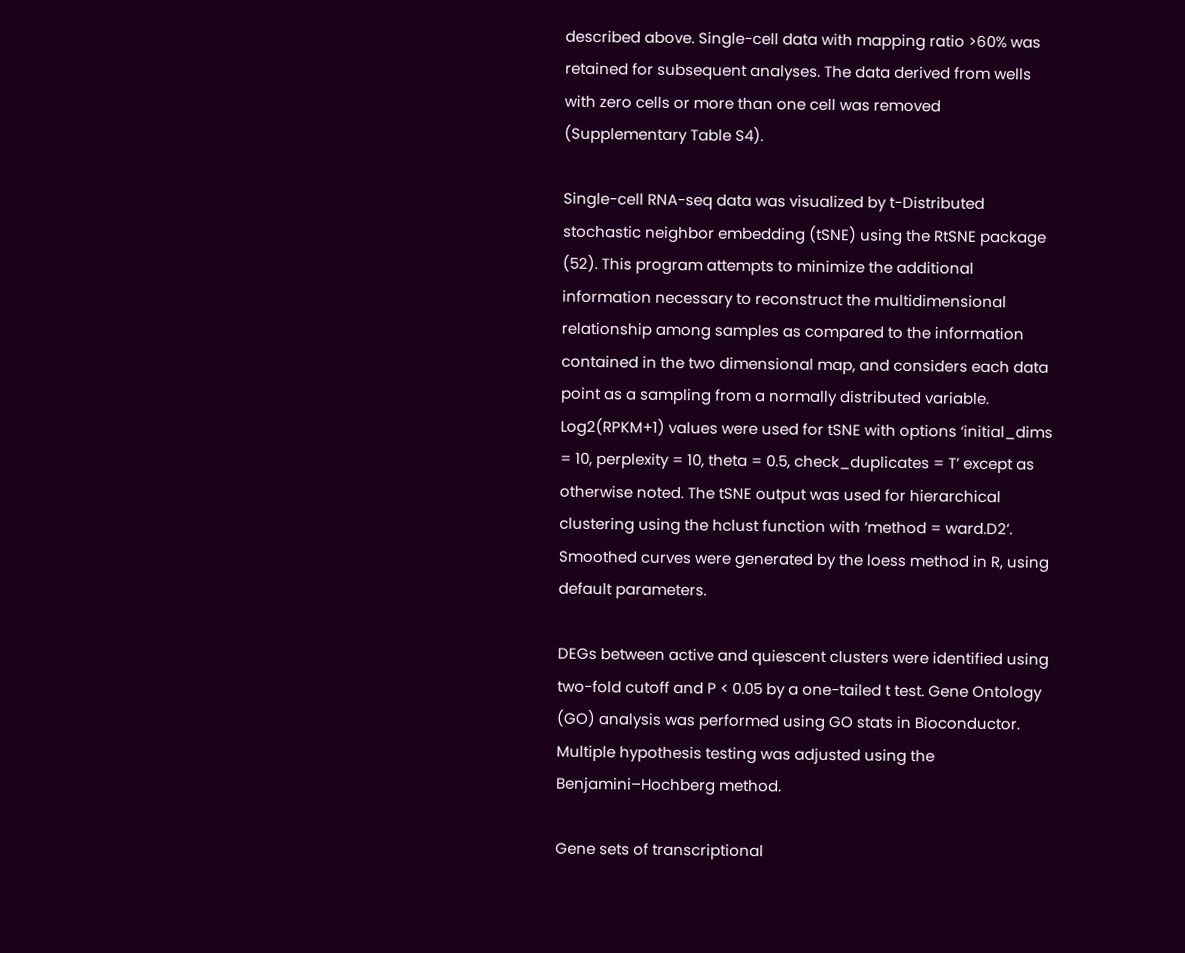described above. Single-cell data with mapping ratio >60% was retained for subsequent analyses. The data derived from wells with zero cells or more than one cell was removed (Supplementary Table S4).

Single-cell RNA-seq data was visualized by t-Distributed stochastic neighbor embedding (tSNE) using the RtSNE package (52). This program attempts to minimize the additional information necessary to reconstruct the multidimensional relationship among samples as compared to the information contained in the two dimensional map, and considers each data point as a sampling from a normally distributed variable. Log2(RPKM+1) values were used for tSNE with options ‘initial_dims = 10, perplexity = 10, theta = 0.5, check_duplicates = T’ except as otherwise noted. The tSNE output was used for hierarchical clustering using the hclust function with ‘method = ward.D2’. Smoothed curves were generated by the loess method in R, using default parameters.

DEGs between active and quiescent clusters were identified using two-fold cutoff and P < 0.05 by a one-tailed t test. Gene Ontology (GO) analysis was performed using GO stats in Bioconductor. Multiple hypothesis testing was adjusted using the Benjamini–Hochberg method.

Gene sets of transcriptional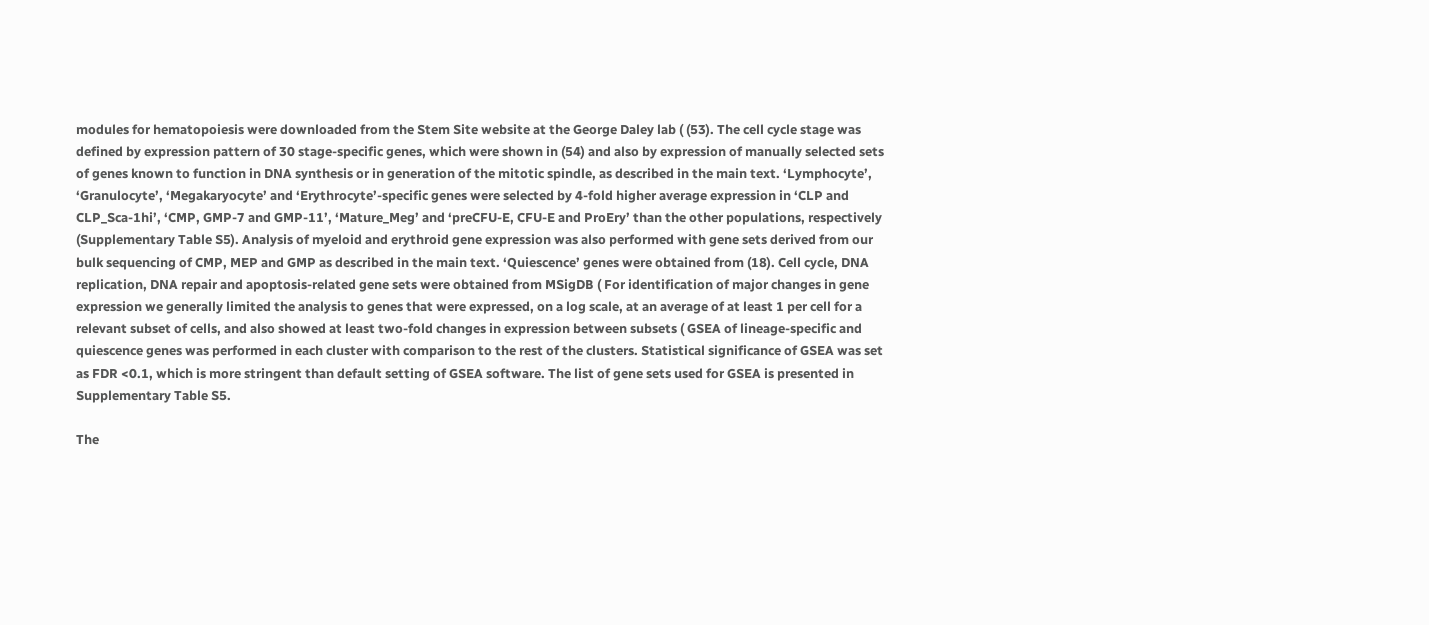modules for hematopoiesis were downloaded from the Stem Site website at the George Daley lab ( (53). The cell cycle stage was defined by expression pattern of 30 stage-specific genes, which were shown in (54) and also by expression of manually selected sets of genes known to function in DNA synthesis or in generation of the mitotic spindle, as described in the main text. ‘Lymphocyte’, ‘Granulocyte’, ‘Megakaryocyte’ and ‘Erythrocyte’-specific genes were selected by 4-fold higher average expression in ‘CLP and CLP_Sca-1hi’, ‘CMP, GMP-7 and GMP-11’, ‘Mature_Meg’ and ‘preCFU-E, CFU-E and ProEry’ than the other populations, respectively (Supplementary Table S5). Analysis of myeloid and erythroid gene expression was also performed with gene sets derived from our bulk sequencing of CMP, MEP and GMP as described in the main text. ‘Quiescence’ genes were obtained from (18). Cell cycle, DNA replication, DNA repair and apoptosis-related gene sets were obtained from MSigDB ( For identification of major changes in gene expression we generally limited the analysis to genes that were expressed, on a log scale, at an average of at least 1 per cell for a relevant subset of cells, and also showed at least two-fold changes in expression between subsets ( GSEA of lineage-specific and quiescence genes was performed in each cluster with comparison to the rest of the clusters. Statistical significance of GSEA was set as FDR <0.1, which is more stringent than default setting of GSEA software. The list of gene sets used for GSEA is presented in Supplementary Table S5.

The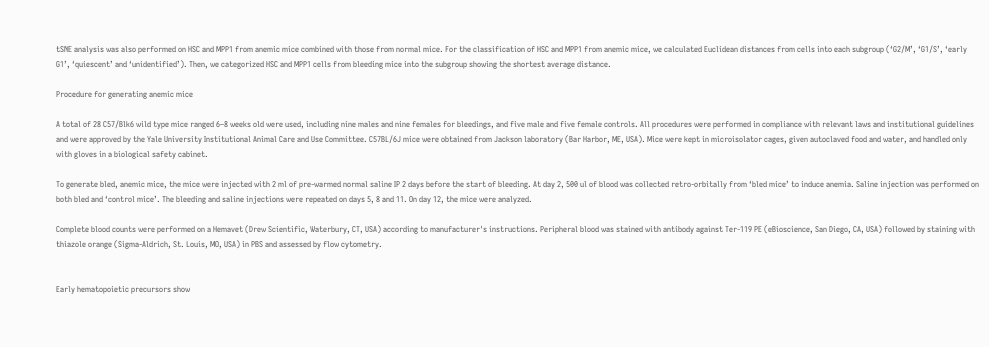tSNE analysis was also performed on HSC and MPP1 from anemic mice combined with those from normal mice. For the classification of HSC and MPP1 from anemic mice, we calculated Euclidean distances from cells into each subgroup (‘G2/M’, ‘G1/S’, ‘early G1’, ‘quiescent’ and ‘unidentified’). Then, we categorized HSC and MPP1 cells from bleeding mice into the subgroup showing the shortest average distance.

Procedure for generating anemic mice

A total of 28 C57/Blk6 wild type mice ranged 6–8 weeks old were used, including nine males and nine females for bleedings, and five male and five female controls. All procedures were performed in compliance with relevant laws and institutional guidelines and were approved by the Yale University Institutional Animal Care and Use Committee. C57BL/6J mice were obtained from Jackson laboratory (Bar Harbor, ME, USA). Mice were kept in microisolator cages, given autoclaved food and water, and handled only with gloves in a biological safety cabinet.

To generate bled, anemic mice, the mice were injected with 2 ml of pre-warmed normal saline IP 2 days before the start of bleeding. At day 2, 500 ul of blood was collected retro-orbitally from ‘bled mice’ to induce anemia. Saline injection was performed on both bled and ‘control mice’. The bleeding and saline injections were repeated on days 5, 8 and 11. On day 12, the mice were analyzed.

Complete blood counts were performed on a Hemavet (Drew Scientific, Waterbury, CT, USA) according to manufacturer's instructions. Peripheral blood was stained with antibody against Ter-119 PE (eBioscience, San Diego, CA, USA) followed by staining with thiazole orange (Sigma-Aldrich, St. Louis, MO, USA) in PBS and assessed by flow cytometry.


Early hematopoietic precursors show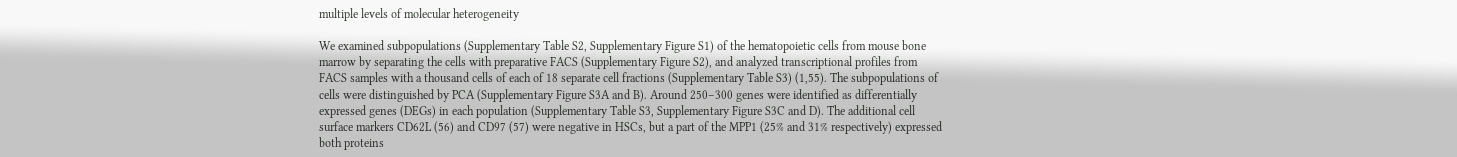multiple levels of molecular heterogeneity

We examined subpopulations (Supplementary Table S2, Supplementary Figure S1) of the hematopoietic cells from mouse bone marrow by separating the cells with preparative FACS (Supplementary Figure S2), and analyzed transcriptional profiles from FACS samples with a thousand cells of each of 18 separate cell fractions (Supplementary Table S3) (1,55). The subpopulations of cells were distinguished by PCA (Supplementary Figure S3A and B). Around 250–300 genes were identified as differentially expressed genes (DEGs) in each population (Supplementary Table S3, Supplementary Figure S3C and D). The additional cell surface markers CD62L (56) and CD97 (57) were negative in HSCs, but a part of the MPP1 (25% and 31% respectively) expressed both proteins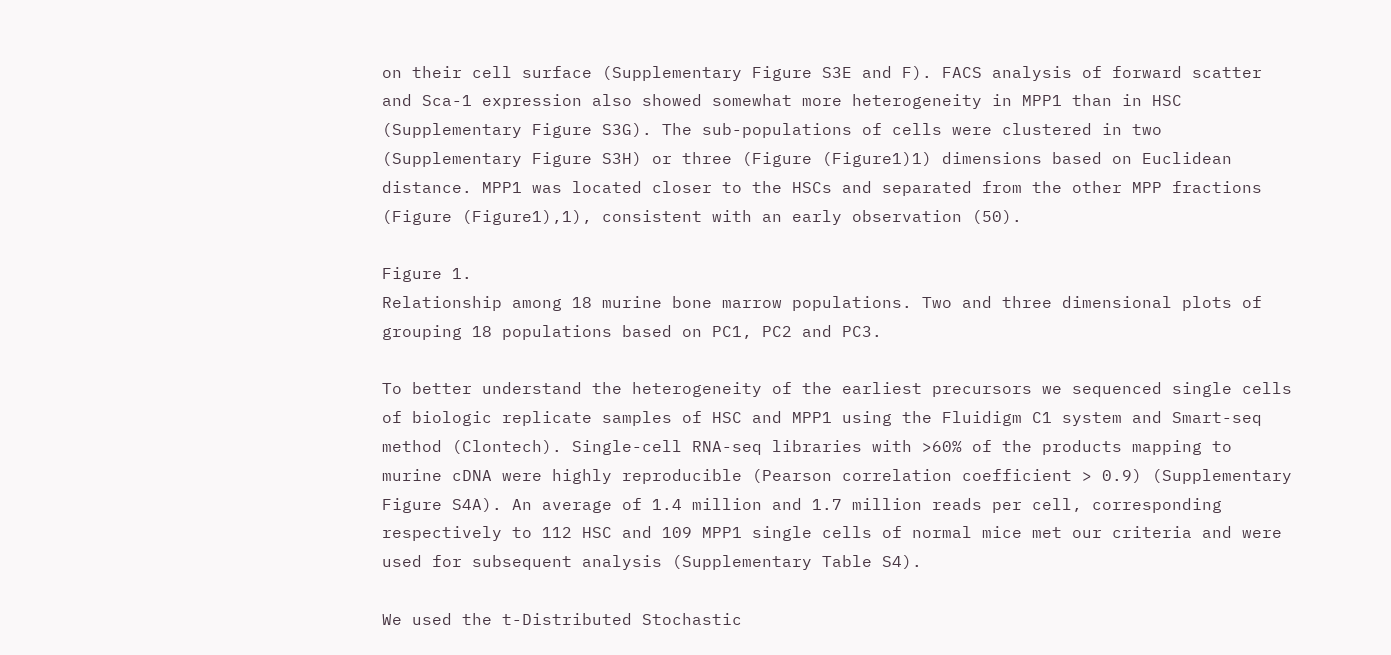on their cell surface (Supplementary Figure S3E and F). FACS analysis of forward scatter and Sca-1 expression also showed somewhat more heterogeneity in MPP1 than in HSC (Supplementary Figure S3G). The sub-populations of cells were clustered in two (Supplementary Figure S3H) or three (Figure (Figure1)1) dimensions based on Euclidean distance. MPP1 was located closer to the HSCs and separated from the other MPP fractions (Figure (Figure1),1), consistent with an early observation (50).

Figure 1.
Relationship among 18 murine bone marrow populations. Two and three dimensional plots of grouping 18 populations based on PC1, PC2 and PC3.

To better understand the heterogeneity of the earliest precursors we sequenced single cells of biologic replicate samples of HSC and MPP1 using the Fluidigm C1 system and Smart-seq method (Clontech). Single-cell RNA-seq libraries with >60% of the products mapping to murine cDNA were highly reproducible (Pearson correlation coefficient > 0.9) (Supplementary Figure S4A). An average of 1.4 million and 1.7 million reads per cell, corresponding respectively to 112 HSC and 109 MPP1 single cells of normal mice met our criteria and were used for subsequent analysis (Supplementary Table S4).

We used the t-Distributed Stochastic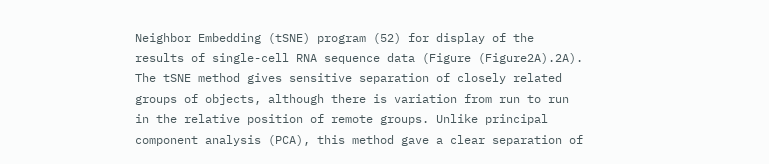Neighbor Embedding (tSNE) program (52) for display of the results of single-cell RNA sequence data (Figure (Figure2A).2A). The tSNE method gives sensitive separation of closely related groups of objects, although there is variation from run to run in the relative position of remote groups. Unlike principal component analysis (PCA), this method gave a clear separation of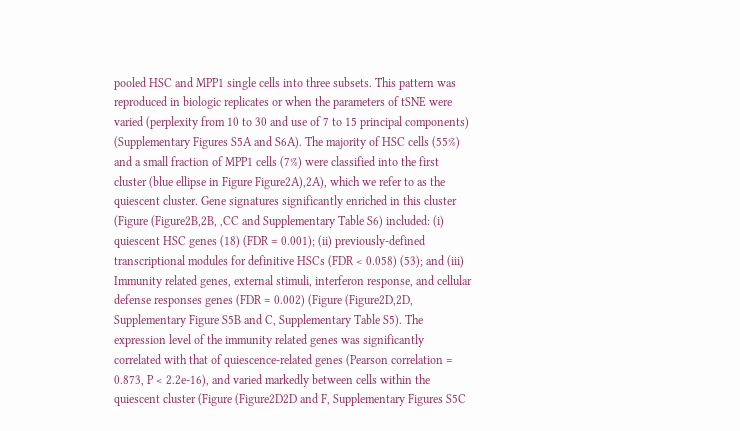pooled HSC and MPP1 single cells into three subsets. This pattern was reproduced in biologic replicates or when the parameters of tSNE were varied (perplexity from 10 to 30 and use of 7 to 15 principal components) (Supplementary Figures S5A and S6A). The majority of HSC cells (55%) and a small fraction of MPP1 cells (7%) were classified into the first cluster (blue ellipse in Figure Figure2A),2A), which we refer to as the quiescent cluster. Gene signatures significantly enriched in this cluster (Figure (Figure2B,2B, ,CC and Supplementary Table S6) included: (i) quiescent HSC genes (18) (FDR = 0.001); (ii) previously-defined transcriptional modules for definitive HSCs (FDR < 0.058) (53); and (iii) Immunity related genes, external stimuli, interferon response, and cellular defense responses genes (FDR = 0.002) (Figure (Figure2D,2D, Supplementary Figure S5B and C, Supplementary Table S5). The expression level of the immunity related genes was significantly correlated with that of quiescence-related genes (Pearson correlation = 0.873, P < 2.2e-16), and varied markedly between cells within the quiescent cluster (Figure (Figure2D2D and F, Supplementary Figures S5C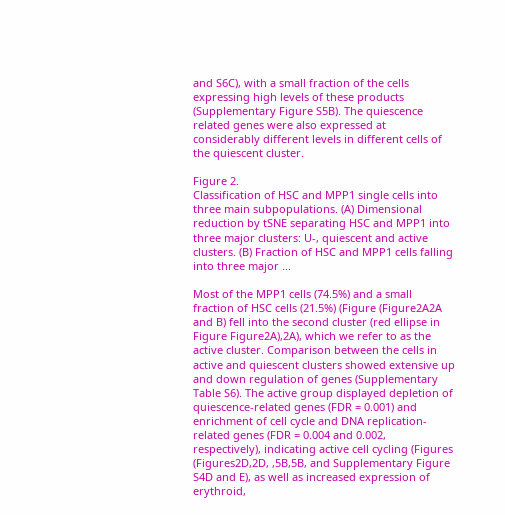and S6C), with a small fraction of the cells expressing high levels of these products (Supplementary Figure S5B). The quiescence related genes were also expressed at considerably different levels in different cells of the quiescent cluster.

Figure 2.
Classification of HSC and MPP1 single cells into three main subpopulations. (A) Dimensional reduction by tSNE separating HSC and MPP1 into three major clusters: U-, quiescent and active clusters. (B) Fraction of HSC and MPP1 cells falling into three major ...

Most of the MPP1 cells (74.5%) and a small fraction of HSC cells (21.5%) (Figure (Figure2A2A and B) fell into the second cluster (red ellipse in Figure Figure2A),2A), which we refer to as the active cluster. Comparison between the cells in active and quiescent clusters showed extensive up and down regulation of genes (Supplementary Table S6). The active group displayed depletion of quiescence-related genes (FDR = 0.001) and enrichment of cell cycle and DNA replication-related genes (FDR = 0.004 and 0.002, respectively), indicating active cell cycling (Figures (Figures2D,2D, ,5B,5B, and Supplementary Figure S4D and E), as well as increased expression of erythroid,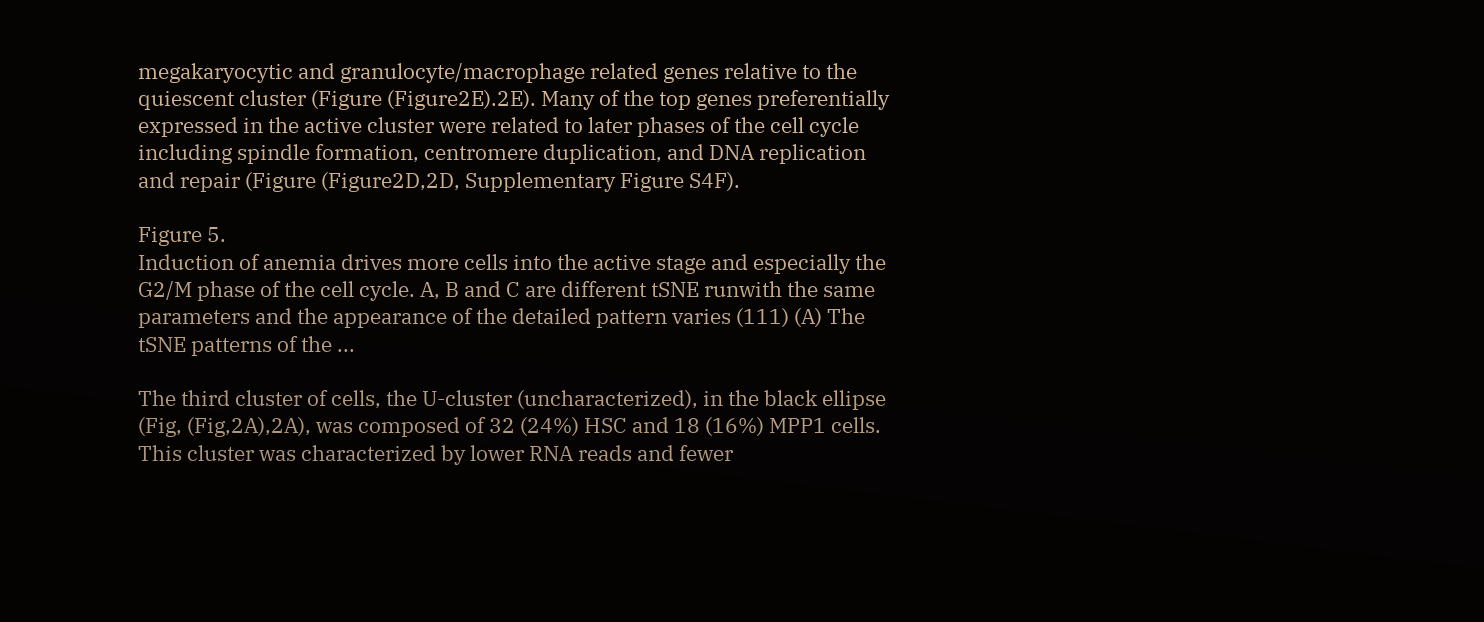megakaryocytic and granulocyte/macrophage related genes relative to the quiescent cluster (Figure (Figure2E).2E). Many of the top genes preferentially expressed in the active cluster were related to later phases of the cell cycle including spindle formation, centromere duplication, and DNA replication and repair (Figure (Figure2D,2D, Supplementary Figure S4F).

Figure 5.
Induction of anemia drives more cells into the active stage and especially the G2/M phase of the cell cycle. A, B and C are different tSNE runwith the same parameters and the appearance of the detailed pattern varies (111) (A) The tSNE patterns of the ...

The third cluster of cells, the U-cluster (uncharacterized), in the black ellipse (Fig, (Fig,2A),2A), was composed of 32 (24%) HSC and 18 (16%) MPP1 cells. This cluster was characterized by lower RNA reads and fewer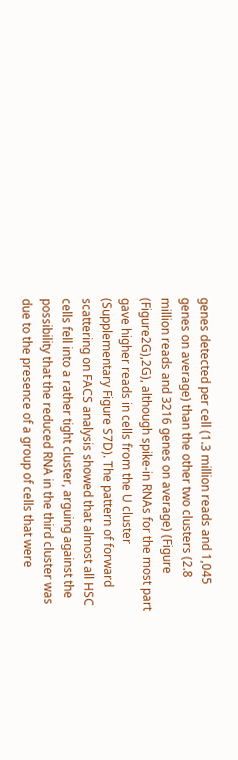genes detected per cell (1.3 million reads and 1,045 genes on average) than the other two clusters (2.8 million reads and 3216 genes on average) (Figure (Figure2G),2G), although spike-in RNAs for the most part gave higher reads in cells from the U cluster (Supplementary Figure S7D). The pattern of forward scattering on FACS analysis showed that almost all HSC cells fell into a rather tight cluster, arguing against the possibility that the reduced RNA in the third cluster was due to the presence of a group of cells that were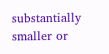substantially smaller or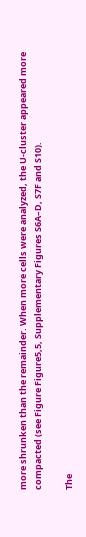more shrunken than the remainder. When more cells were analyzed, the U-cluster appeared more compacted (see Figure Figure5,5, Supplementary Figures S6A–D, S7F and S10).

The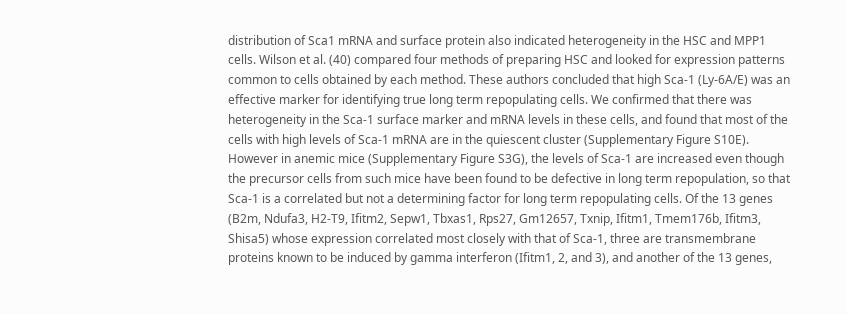distribution of Sca1 mRNA and surface protein also indicated heterogeneity in the HSC and MPP1 cells. Wilson et al. (40) compared four methods of preparing HSC and looked for expression patterns common to cells obtained by each method. These authors concluded that high Sca-1 (Ly-6A/E) was an effective marker for identifying true long term repopulating cells. We confirmed that there was heterogeneity in the Sca-1 surface marker and mRNA levels in these cells, and found that most of the cells with high levels of Sca-1 mRNA are in the quiescent cluster (Supplementary Figure S10E). However in anemic mice (Supplementary Figure S3G), the levels of Sca-1 are increased even though the precursor cells from such mice have been found to be defective in long term repopulation, so that Sca-1 is a correlated but not a determining factor for long term repopulating cells. Of the 13 genes (B2m, Ndufa3, H2-T9, Ifitm2, Sepw1, Tbxas1, Rps27, Gm12657, Txnip, Ifitm1, Tmem176b, Ifitm3, Shisa5) whose expression correlated most closely with that of Sca-1, three are transmembrane proteins known to be induced by gamma interferon (Ifitm1, 2, and 3), and another of the 13 genes,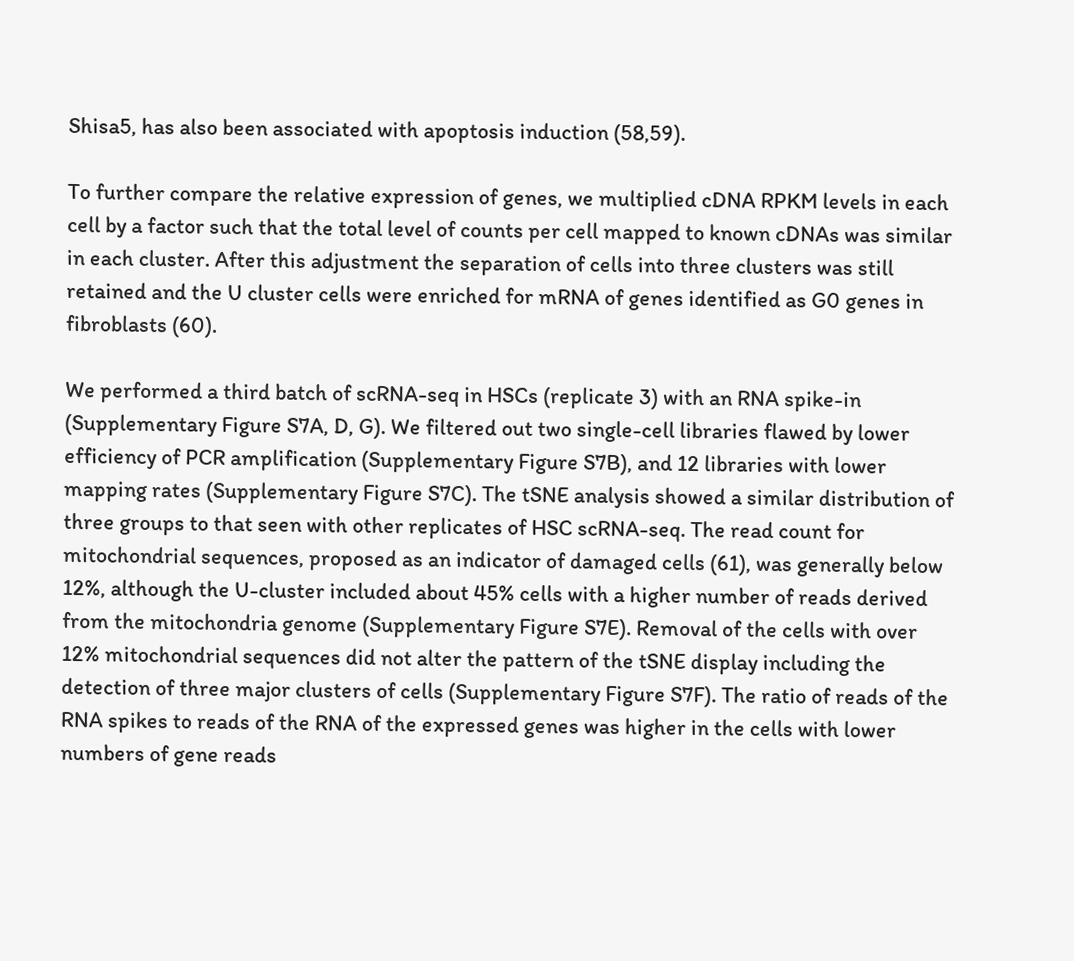Shisa5, has also been associated with apoptosis induction (58,59).

To further compare the relative expression of genes, we multiplied cDNA RPKM levels in each cell by a factor such that the total level of counts per cell mapped to known cDNAs was similar in each cluster. After this adjustment the separation of cells into three clusters was still retained and the U cluster cells were enriched for mRNA of genes identified as G0 genes in fibroblasts (60).

We performed a third batch of scRNA-seq in HSCs (replicate 3) with an RNA spike-in (Supplementary Figure S7A, D, G). We filtered out two single-cell libraries flawed by lower efficiency of PCR amplification (Supplementary Figure S7B), and 12 libraries with lower mapping rates (Supplementary Figure S7C). The tSNE analysis showed a similar distribution of three groups to that seen with other replicates of HSC scRNA-seq. The read count for mitochondrial sequences, proposed as an indicator of damaged cells (61), was generally below 12%, although the U-cluster included about 45% cells with a higher number of reads derived from the mitochondria genome (Supplementary Figure S7E). Removal of the cells with over 12% mitochondrial sequences did not alter the pattern of the tSNE display including the detection of three major clusters of cells (Supplementary Figure S7F). The ratio of reads of the RNA spikes to reads of the RNA of the expressed genes was higher in the cells with lower numbers of gene reads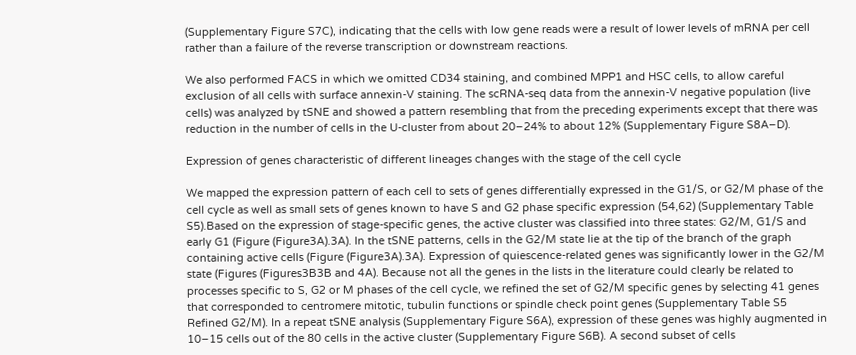(Supplementary Figure S7C), indicating that the cells with low gene reads were a result of lower levels of mRNA per cell rather than a failure of the reverse transcription or downstream reactions.

We also performed FACS in which we omitted CD34 staining, and combined MPP1 and HSC cells, to allow careful exclusion of all cells with surface annexin-V staining. The scRNA-seq data from the annexin-V negative population (live cells) was analyzed by tSNE and showed a pattern resembling that from the preceding experiments except that there was reduction in the number of cells in the U-cluster from about 20–24% to about 12% (Supplementary Figure S8A–D).

Expression of genes characteristic of different lineages changes with the stage of the cell cycle

We mapped the expression pattern of each cell to sets of genes differentially expressed in the G1/S, or G2/M phase of the cell cycle as well as small sets of genes known to have S and G2 phase specific expression (54,62) (Supplementary Table S5).Based on the expression of stage-specific genes, the active cluster was classified into three states: G2/M, G1/S and early G1 (Figure (Figure3A).3A). In the tSNE patterns, cells in the G2/M state lie at the tip of the branch of the graph containing active cells (Figure (Figure3A).3A). Expression of quiescence-related genes was significantly lower in the G2/M state (Figures (Figures3B3B and 4A). Because not all the genes in the lists in the literature could clearly be related to processes specific to S, G2 or M phases of the cell cycle, we refined the set of G2/M specific genes by selecting 41 genes that corresponded to centromere mitotic, tubulin functions or spindle check point genes (Supplementary Table S5 Refined G2/M). In a repeat tSNE analysis (Supplementary Figure S6A), expression of these genes was highly augmented in 10–15 cells out of the 80 cells in the active cluster (Supplementary Figure S6B). A second subset of cells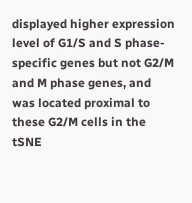displayed higher expression level of G1/S and S phase-specific genes but not G2/M and M phase genes, and was located proximal to these G2/M cells in the tSNE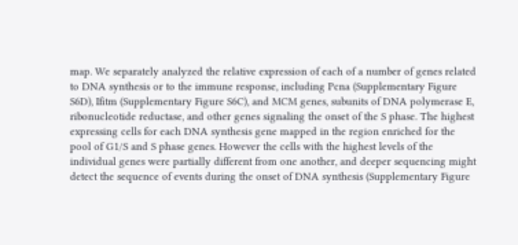map. We separately analyzed the relative expression of each of a number of genes related to DNA synthesis or to the immune response, including Pcna (Supplementary Figure S6D), Ifitm (Supplementary Figure S6C), and MCM genes, subunits of DNA polymerase E, ribonucleotide reductase, and other genes signaling the onset of the S phase. The highest expressing cells for each DNA synthesis gene mapped in the region enriched for the pool of G1/S and S phase genes. However the cells with the highest levels of the individual genes were partially different from one another, and deeper sequencing might detect the sequence of events during the onset of DNA synthesis (Supplementary Figure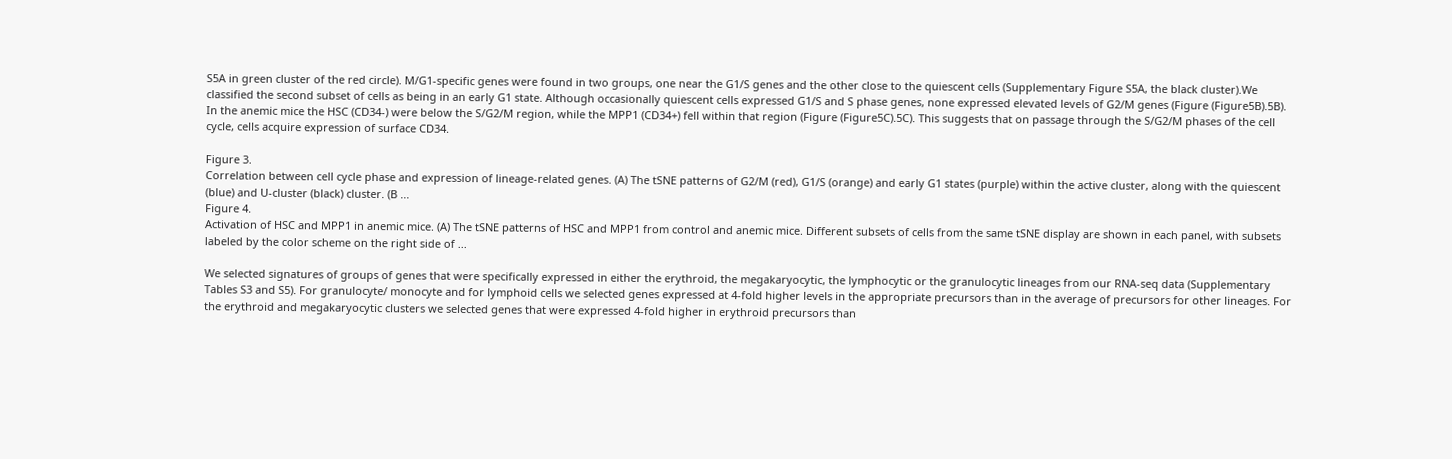S5A in green cluster of the red circle). M/G1-specific genes were found in two groups, one near the G1/S genes and the other close to the quiescent cells (Supplementary Figure S5A, the black cluster).We classified the second subset of cells as being in an early G1 state. Although occasionally quiescent cells expressed G1/S and S phase genes, none expressed elevated levels of G2/M genes (Figure (Figure5B).5B). In the anemic mice the HSC (CD34-) were below the S/G2/M region, while the MPP1 (CD34+) fell within that region (Figure (Figure5C).5C). This suggests that on passage through the S/G2/M phases of the cell cycle, cells acquire expression of surface CD34.

Figure 3.
Correlation between cell cycle phase and expression of lineage-related genes. (A) The tSNE patterns of G2/M (red), G1/S (orange) and early G1 states (purple) within the active cluster, along with the quiescent (blue) and U-cluster (black) cluster. (B ...
Figure 4.
Activation of HSC and MPP1 in anemic mice. (A) The tSNE patterns of HSC and MPP1 from control and anemic mice. Different subsets of cells from the same tSNE display are shown in each panel, with subsets labeled by the color scheme on the right side of ...

We selected signatures of groups of genes that were specifically expressed in either the erythroid, the megakaryocytic, the lymphocytic or the granulocytic lineages from our RNA-seq data (Supplementary Tables S3 and S5). For granulocyte/ monocyte and for lymphoid cells we selected genes expressed at 4-fold higher levels in the appropriate precursors than in the average of precursors for other lineages. For the erythroid and megakaryocytic clusters we selected genes that were expressed 4-fold higher in erythroid precursors than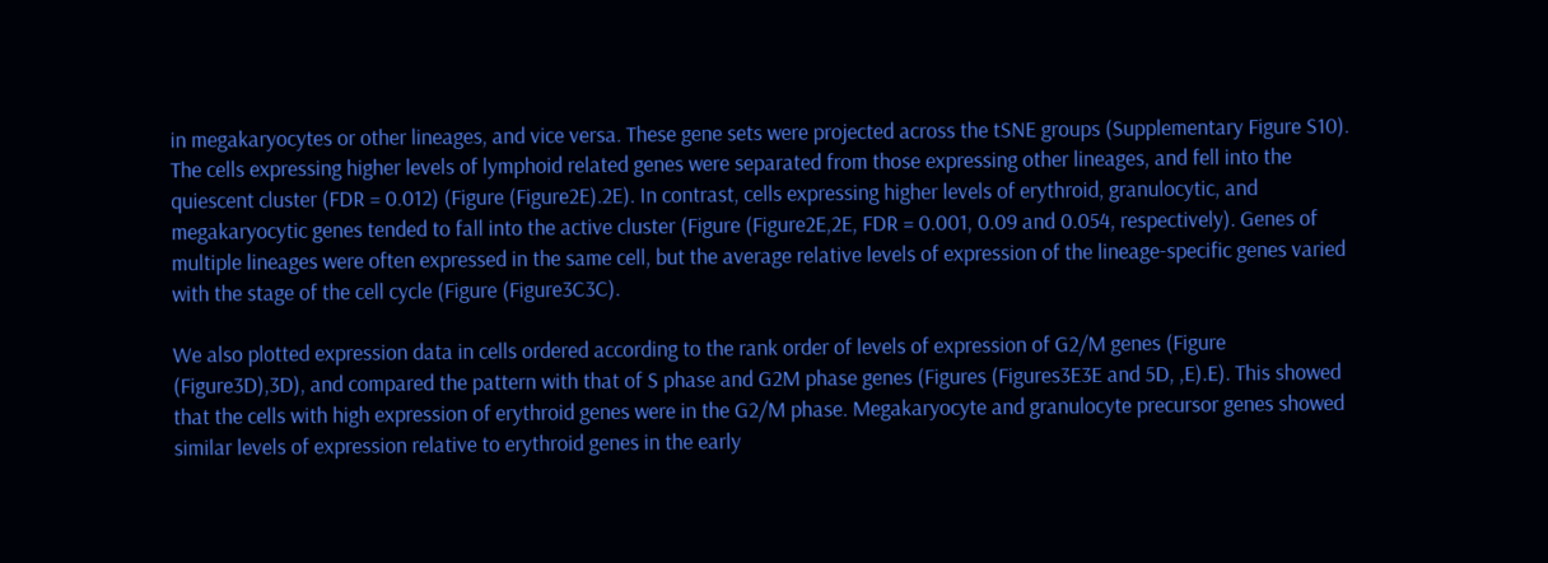in megakaryocytes or other lineages, and vice versa. These gene sets were projected across the tSNE groups (Supplementary Figure S10). The cells expressing higher levels of lymphoid related genes were separated from those expressing other lineages, and fell into the quiescent cluster (FDR = 0.012) (Figure (Figure2E).2E). In contrast, cells expressing higher levels of erythroid, granulocytic, and megakaryocytic genes tended to fall into the active cluster (Figure (Figure2E,2E, FDR = 0.001, 0.09 and 0.054, respectively). Genes of multiple lineages were often expressed in the same cell, but the average relative levels of expression of the lineage-specific genes varied with the stage of the cell cycle (Figure (Figure3C3C).

We also plotted expression data in cells ordered according to the rank order of levels of expression of G2/M genes (Figure (Figure3D),3D), and compared the pattern with that of S phase and G2M phase genes (Figures (Figures3E3E and 5D, ,E).E). This showed that the cells with high expression of erythroid genes were in the G2/M phase. Megakaryocyte and granulocyte precursor genes showed similar levels of expression relative to erythroid genes in the early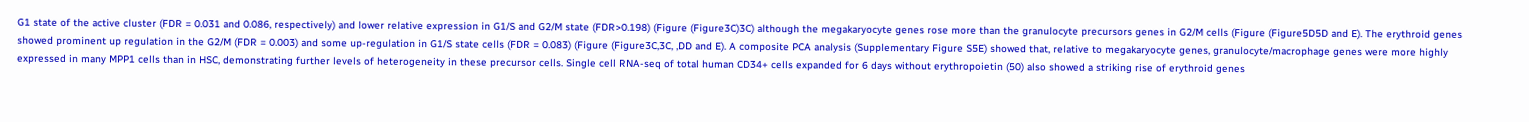G1 state of the active cluster (FDR = 0.031 and 0.086, respectively) and lower relative expression in G1/S and G2/M state (FDR>0.198) (Figure (Figure3C)3C) although the megakaryocyte genes rose more than the granulocyte precursors genes in G2/M cells (Figure (Figure5D5D and E). The erythroid genes showed prominent up regulation in the G2/M (FDR = 0.003) and some up-regulation in G1/S state cells (FDR = 0.083) (Figure (Figure3C,3C, ,DD and E). A composite PCA analysis (Supplementary Figure S5E) showed that, relative to megakaryocyte genes, granulocyte/macrophage genes were more highly expressed in many MPP1 cells than in HSC, demonstrating further levels of heterogeneity in these precursor cells. Single cell RNA-seq of total human CD34+ cells expanded for 6 days without erythropoietin (50) also showed a striking rise of erythroid genes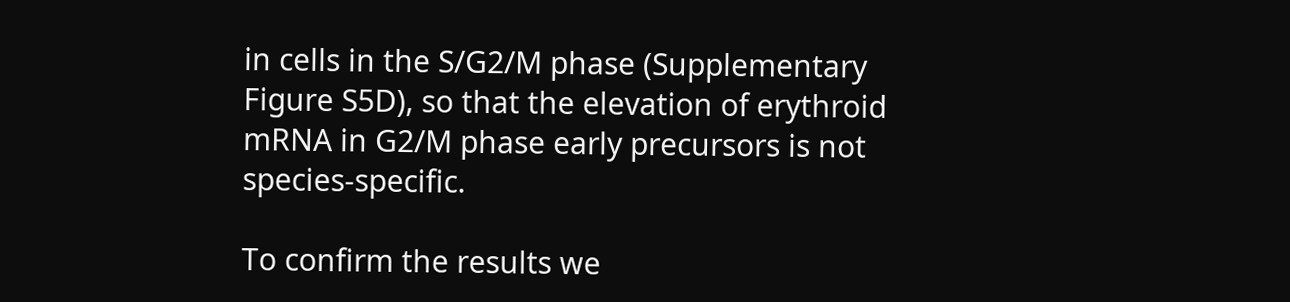in cells in the S/G2/M phase (Supplementary Figure S5D), so that the elevation of erythroid mRNA in G2/M phase early precursors is not species-specific.

To confirm the results we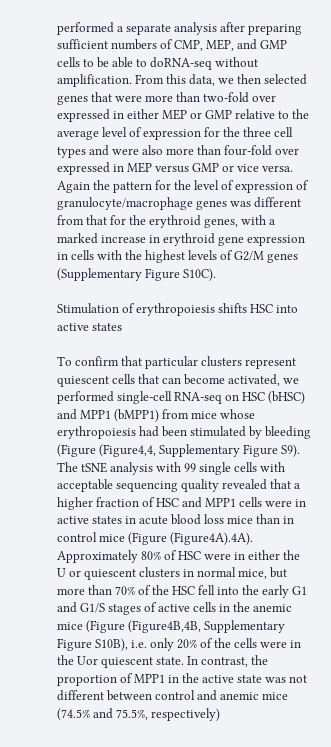performed a separate analysis after preparing sufficient numbers of CMP, MEP, and GMP cells to be able to doRNA-seq without amplification. From this data, we then selected genes that were more than two-fold over expressed in either MEP or GMP relative to the average level of expression for the three cell types and were also more than four-fold over expressed in MEP versus GMP or vice versa. Again the pattern for the level of expression of granulocyte/macrophage genes was different from that for the erythroid genes, with a marked increase in erythroid gene expression in cells with the highest levels of G2/M genes (Supplementary Figure S10C).

Stimulation of erythropoiesis shifts HSC into active states

To confirm that particular clusters represent quiescent cells that can become activated, we performed single-cell RNA-seq on HSC (bHSC) and MPP1 (bMPP1) from mice whose erythropoiesis had been stimulated by bleeding (Figure (Figure4,4, Supplementary Figure S9). The tSNE analysis with 99 single cells with acceptable sequencing quality revealed that a higher fraction of HSC and MPP1 cells were in active states in acute blood loss mice than in control mice (Figure (Figure4A).4A). Approximately 80% of HSC were in either the U or quiescent clusters in normal mice, but more than 70% of the HSC fell into the early G1 and G1/S stages of active cells in the anemic mice (Figure (Figure4B,4B, Supplementary Figure S10B), i.e. only 20% of the cells were in the Uor quiescent state. In contrast, the proportion of MPP1 in the active state was not different between control and anemic mice (74.5% and 75.5%, respectively)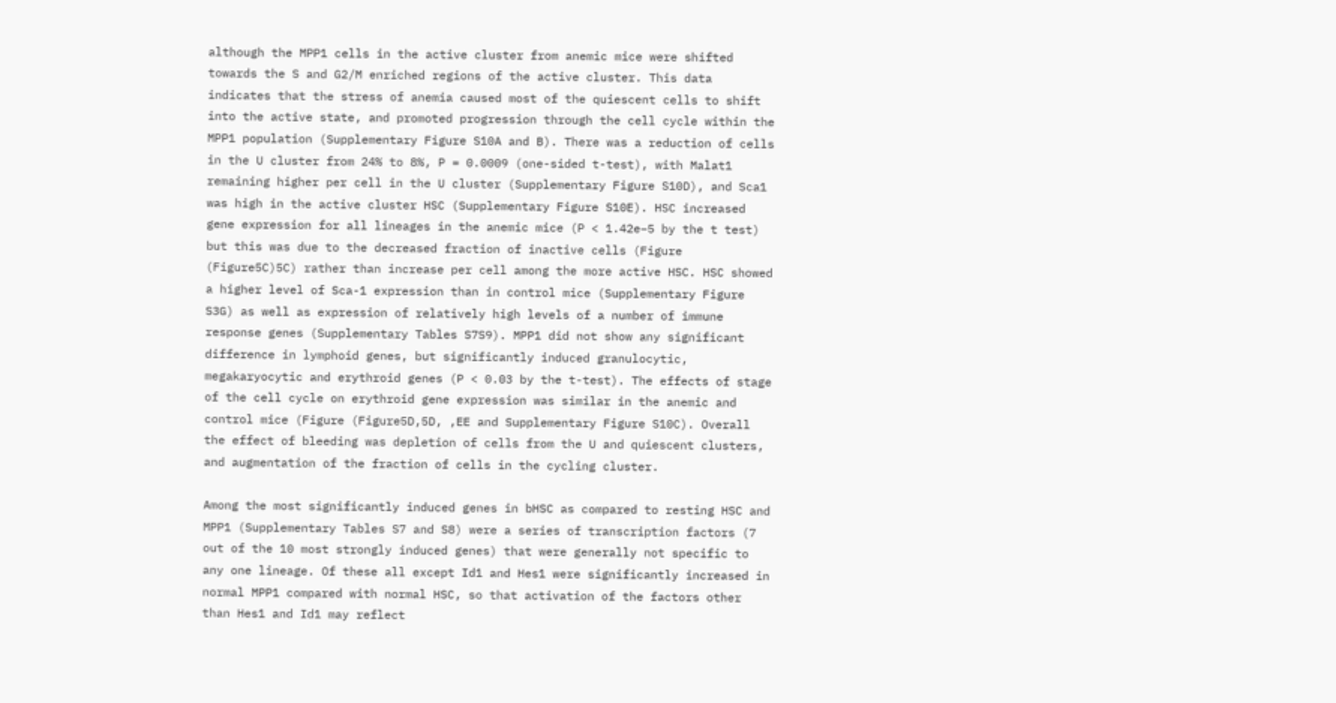although the MPP1 cells in the active cluster from anemic mice were shifted towards the S and G2/M enriched regions of the active cluster. This data indicates that the stress of anemia caused most of the quiescent cells to shift into the active state, and promoted progression through the cell cycle within the MPP1 population (Supplementary Figure S10A and B). There was a reduction of cells in the U cluster from 24% to 8%, P = 0.0009 (one-sided t-test), with Malat1 remaining higher per cell in the U cluster (Supplementary Figure S10D), and Sca1 was high in the active cluster HSC (Supplementary Figure S10E). HSC increased gene expression for all lineages in the anemic mice (P < 1.42e–5 by the t test) but this was due to the decreased fraction of inactive cells (Figure (Figure5C)5C) rather than increase per cell among the more active HSC. HSC showed a higher level of Sca-1 expression than in control mice (Supplementary Figure S3G) as well as expression of relatively high levels of a number of immune response genes (Supplementary Tables S7S9). MPP1 did not show any significant difference in lymphoid genes, but significantly induced granulocytic, megakaryocytic and erythroid genes (P < 0.03 by the t-test). The effects of stage of the cell cycle on erythroid gene expression was similar in the anemic and control mice (Figure (Figure5D,5D, ,EE and Supplementary Figure S10C). Overall the effect of bleeding was depletion of cells from the U and quiescent clusters, and augmentation of the fraction of cells in the cycling cluster.

Among the most significantly induced genes in bHSC as compared to resting HSC and MPP1 (Supplementary Tables S7 and S8) were a series of transcription factors (7 out of the 10 most strongly induced genes) that were generally not specific to any one lineage. Of these all except Id1 and Hes1 were significantly increased in normal MPP1 compared with normal HSC, so that activation of the factors other than Hes1 and Id1 may reflect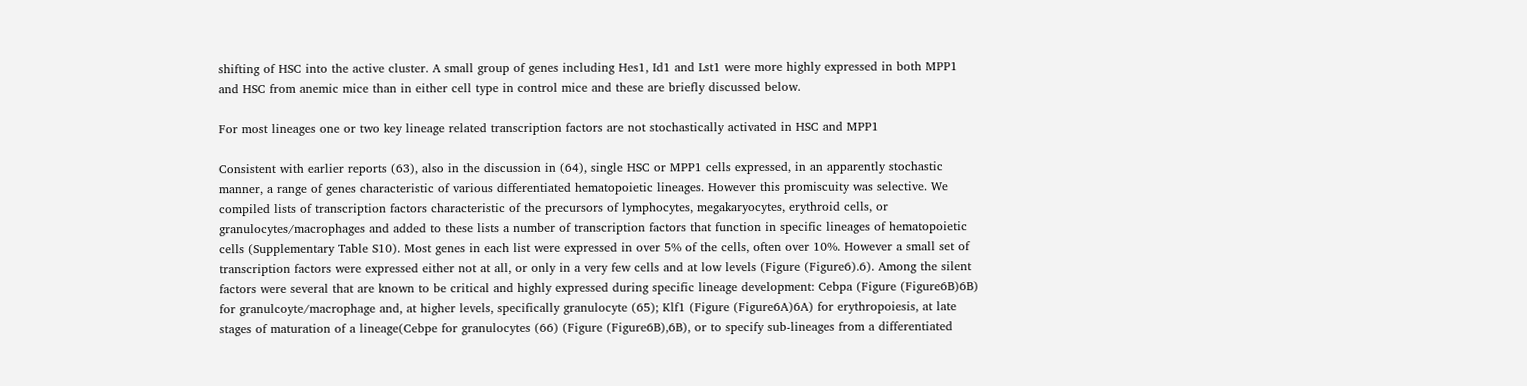shifting of HSC into the active cluster. A small group of genes including Hes1, Id1 and Lst1 were more highly expressed in both MPP1 and HSC from anemic mice than in either cell type in control mice and these are briefly discussed below.

For most lineages one or two key lineage related transcription factors are not stochastically activated in HSC and MPP1

Consistent with earlier reports (63), also in the discussion in (64), single HSC or MPP1 cells expressed, in an apparently stochastic manner, a range of genes characteristic of various differentiated hematopoietic lineages. However this promiscuity was selective. We compiled lists of transcription factors characteristic of the precursors of lymphocytes, megakaryocytes, erythroid cells, or granulocytes/macrophages and added to these lists a number of transcription factors that function in specific lineages of hematopoietic cells (Supplementary Table S10). Most genes in each list were expressed in over 5% of the cells, often over 10%. However a small set of transcription factors were expressed either not at all, or only in a very few cells and at low levels (Figure (Figure6).6). Among the silent factors were several that are known to be critical and highly expressed during specific lineage development: Cebpa (Figure (Figure6B)6B) for granulcoyte/macrophage and, at higher levels, specifically granulocyte (65); Klf1 (Figure (Figure6A)6A) for erythropoiesis, at late stages of maturation of a lineage(Cebpe for granulocytes (66) (Figure (Figure6B),6B), or to specify sub-lineages from a differentiated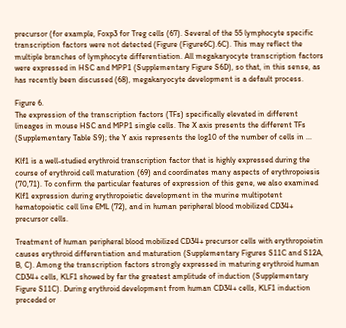precursor (for example, Foxp3 for Treg cells (67). Several of the 55 lymphocyte specific transcription factors were not detected (Figure (Figure6C).6C). This may reflect the multiple branches of lymphocyte differentiation. All megakaryocyte transcription factors were expressed in HSC and MPP1 (Supplementary Figure S6D), so that, in this sense, as has recently been discussed (68), megakaryocyte development is a default process.

Figure 6.
The expression of the transcription factors (TFs) specifically elevated in different lineages in mouse HSC and MPP1 single cells. The X axis presents the different TFs (Supplementary Table S9); the Y axis represents the log10 of the number of cells in ...

Klf1 is a well-studied erythroid transcription factor that is highly expressed during the course of erythroid cell maturation (69) and coordinates many aspects of erythropoiesis (70,71). To confirm the particular features of expression of this gene, we also examined Klf1 expression during erythropoietic development in the murine multipotent hematopoietic cell line EML (72), and in human peripheral blood mobilized CD34+ precursor cells.

Treatment of human peripheral blood mobilized CD34+ precursor cells with erythropoietin causes erythroid differentiation and maturation (Supplementary Figures S11C and S12A, B, C). Among the transcription factors strongly expressed in maturing erythroid human CD34+ cells, KLF1 showed by far the greatest amplitude of induction (Supplementary Figure S11C). During erythroid development from human CD34+ cells, KLF1 induction preceded or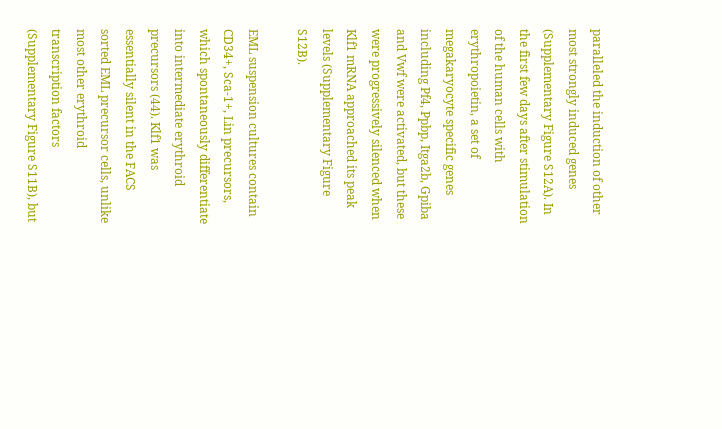paralleled the induction of other most strongly induced genes (Supplementary Figure S12A). In the first few days after stimulation of the human cells with erythropoietin, a set of megakaryocyte specific genes including Pf4, Ppbp, Itga2b, Gpiba and Vwf were activated, but these were progressively silenced when Klf1 mRNA approached its peak levels (Supplementary Figure S12B).

EML suspension cultures contain CD34+, Sca-1+, Lin precursors, which spontaneously differentiate into intermediate erythroid precursors (44). Klf1 was essentially silent in the FACS sorted EML precursor cells, unlike most other erythroid transcription factors (Supplementary Figure S11B), but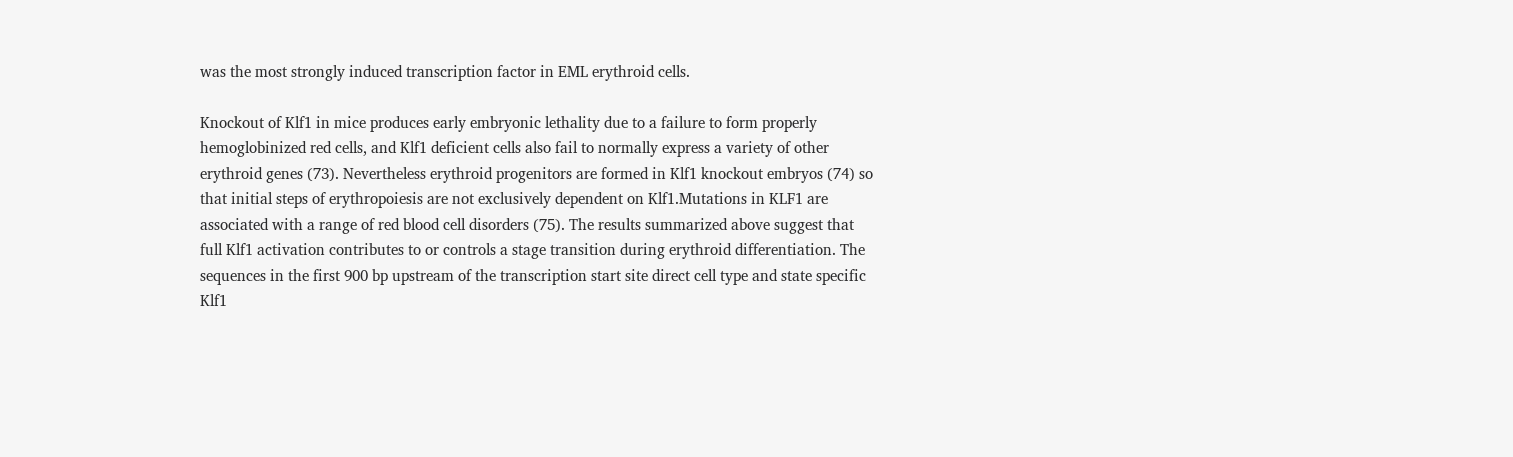was the most strongly induced transcription factor in EML erythroid cells.

Knockout of Klf1 in mice produces early embryonic lethality due to a failure to form properly hemoglobinized red cells, and Klf1 deficient cells also fail to normally express a variety of other erythroid genes (73). Nevertheless erythroid progenitors are formed in Klf1 knockout embryos (74) so that initial steps of erythropoiesis are not exclusively dependent on Klf1.Mutations in KLF1 are associated with a range of red blood cell disorders (75). The results summarized above suggest that full Klf1 activation contributes to or controls a stage transition during erythroid differentiation. The sequences in the first 900 bp upstream of the transcription start site direct cell type and state specific Klf1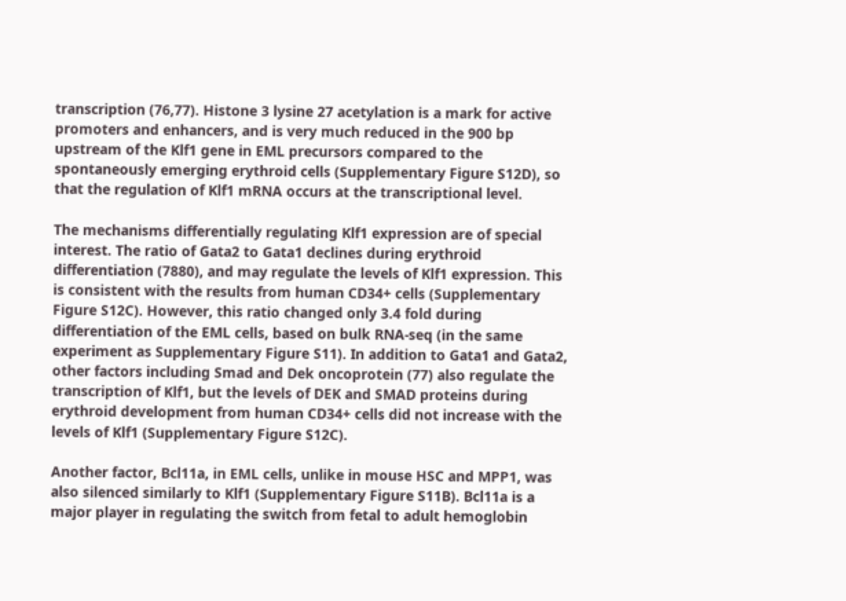transcription (76,77). Histone 3 lysine 27 acetylation is a mark for active promoters and enhancers, and is very much reduced in the 900 bp upstream of the Klf1 gene in EML precursors compared to the spontaneously emerging erythroid cells (Supplementary Figure S12D), so that the regulation of Klf1 mRNA occurs at the transcriptional level.

The mechanisms differentially regulating Klf1 expression are of special interest. The ratio of Gata2 to Gata1 declines during erythroid differentiation (7880), and may regulate the levels of Klf1 expression. This is consistent with the results from human CD34+ cells (Supplementary Figure S12C). However, this ratio changed only 3.4 fold during differentiation of the EML cells, based on bulk RNA-seq (in the same experiment as Supplementary Figure S11). In addition to Gata1 and Gata2, other factors including Smad and Dek oncoprotein (77) also regulate the transcription of Klf1, but the levels of DEK and SMAD proteins during erythroid development from human CD34+ cells did not increase with the levels of Klf1 (Supplementary Figure S12C).

Another factor, Bcl11a, in EML cells, unlike in mouse HSC and MPP1, was also silenced similarly to Klf1 (Supplementary Figure S11B). Bcl11a is a major player in regulating the switch from fetal to adult hemoglobin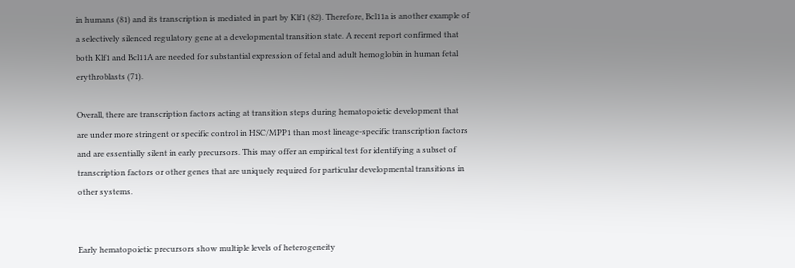in humans (81) and its transcription is mediated in part by Klf1 (82). Therefore, Bcl11a is another example of a selectively silenced regulatory gene at a developmental transition state. A recent report confirmed that both Klf1 and Bcl11A are needed for substantial expression of fetal and adult hemoglobin in human fetal erythroblasts (71).

Overall, there are transcription factors acting at transition steps during hematopoietic development that are under more stringent or specific control in HSC/MPP1 than most lineage-specific transcription factors and are essentially silent in early precursors. This may offer an empirical test for identifying a subset of transcription factors or other genes that are uniquely required for particular developmental transitions in other systems.


Early hematopoietic precursors show multiple levels of heterogeneity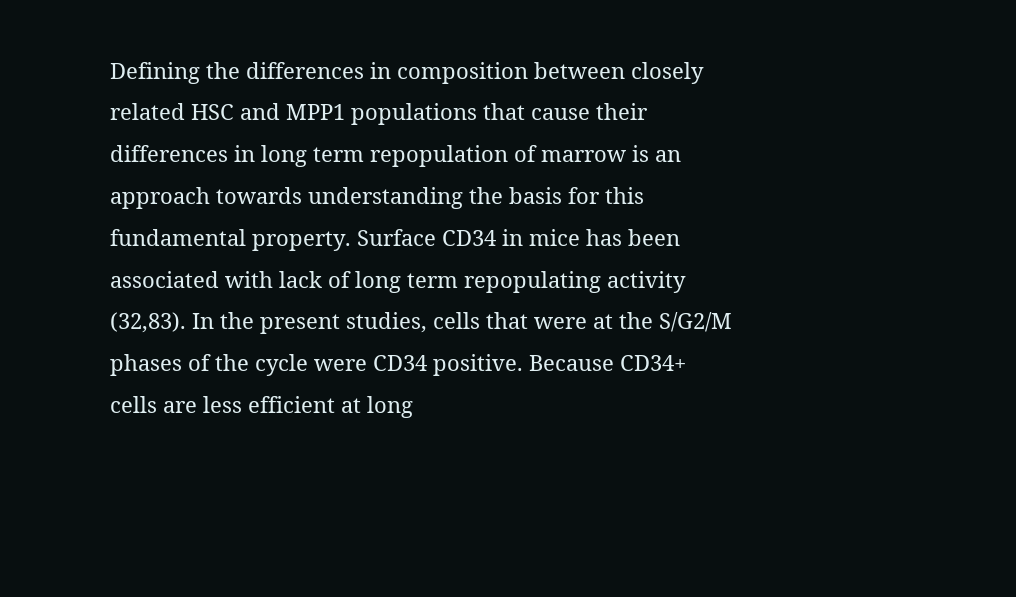Defining the differences in composition between closely related HSC and MPP1 populations that cause their differences in long term repopulation of marrow is an approach towards understanding the basis for this fundamental property. Surface CD34 in mice has been associated with lack of long term repopulating activity (32,83). In the present studies, cells that were at the S/G2/M phases of the cycle were CD34 positive. Because CD34+ cells are less efficient at long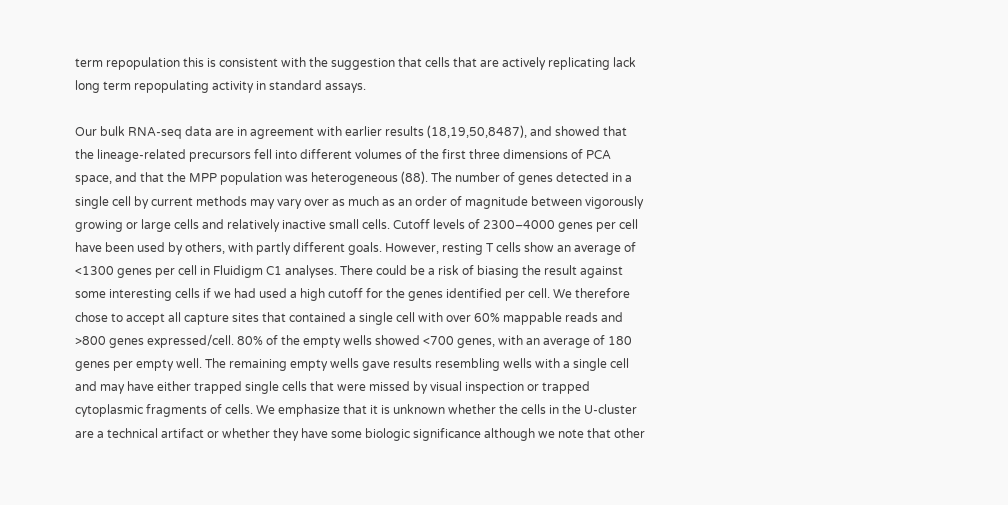term repopulation this is consistent with the suggestion that cells that are actively replicating lack long term repopulating activity in standard assays.

Our bulk RNA-seq data are in agreement with earlier results (18,19,50,8487), and showed that the lineage-related precursors fell into different volumes of the first three dimensions of PCA space, and that the MPP population was heterogeneous (88). The number of genes detected in a single cell by current methods may vary over as much as an order of magnitude between vigorously growing or large cells and relatively inactive small cells. Cutoff levels of 2300–4000 genes per cell have been used by others, with partly different goals. However, resting T cells show an average of <1300 genes per cell in Fluidigm C1 analyses. There could be a risk of biasing the result against some interesting cells if we had used a high cutoff for the genes identified per cell. We therefore chose to accept all capture sites that contained a single cell with over 60% mappable reads and >800 genes expressed/cell. 80% of the empty wells showed <700 genes, with an average of 180 genes per empty well. The remaining empty wells gave results resembling wells with a single cell and may have either trapped single cells that were missed by visual inspection or trapped cytoplasmic fragments of cells. We emphasize that it is unknown whether the cells in the U-cluster are a technical artifact or whether they have some biologic significance although we note that other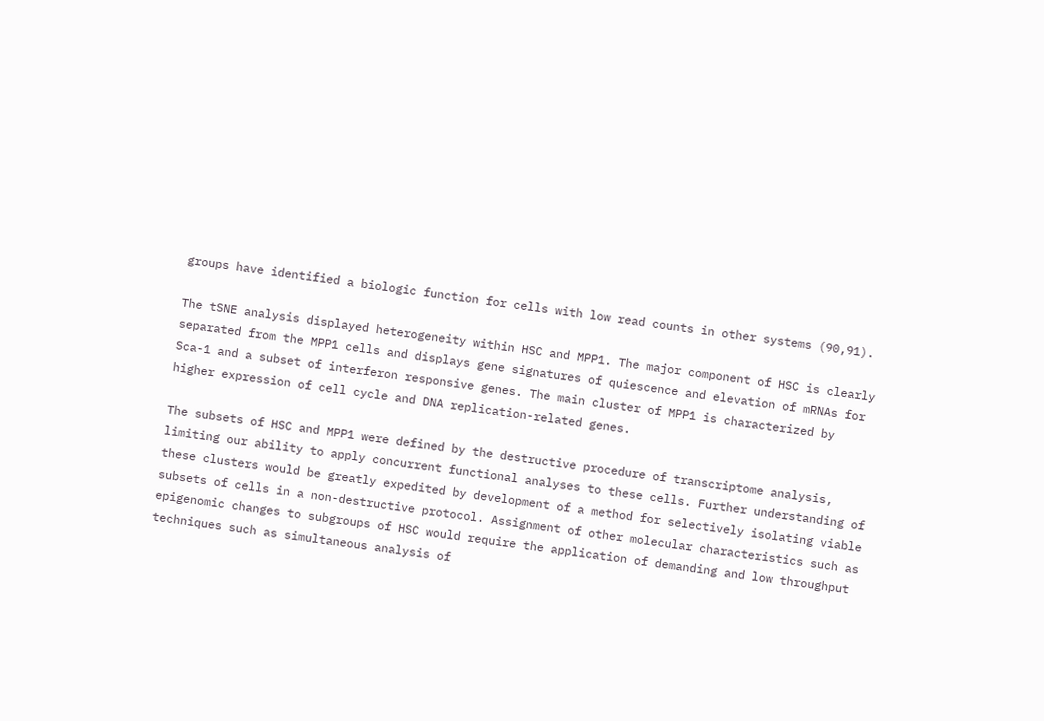groups have identified a biologic function for cells with low read counts in other systems (90,91).

The tSNE analysis displayed heterogeneity within HSC and MPP1. The major component of HSC is clearly separated from the MPP1 cells and displays gene signatures of quiescence and elevation of mRNAs for Sca-1 and a subset of interferon responsive genes. The main cluster of MPP1 is characterized by higher expression of cell cycle and DNA replication-related genes.

The subsets of HSC and MPP1 were defined by the destructive procedure of transcriptome analysis, limiting our ability to apply concurrent functional analyses to these cells. Further understanding of these clusters would be greatly expedited by development of a method for selectively isolating viable subsets of cells in a non-destructive protocol. Assignment of other molecular characteristics such as epigenomic changes to subgroups of HSC would require the application of demanding and low throughput techniques such as simultaneous analysis of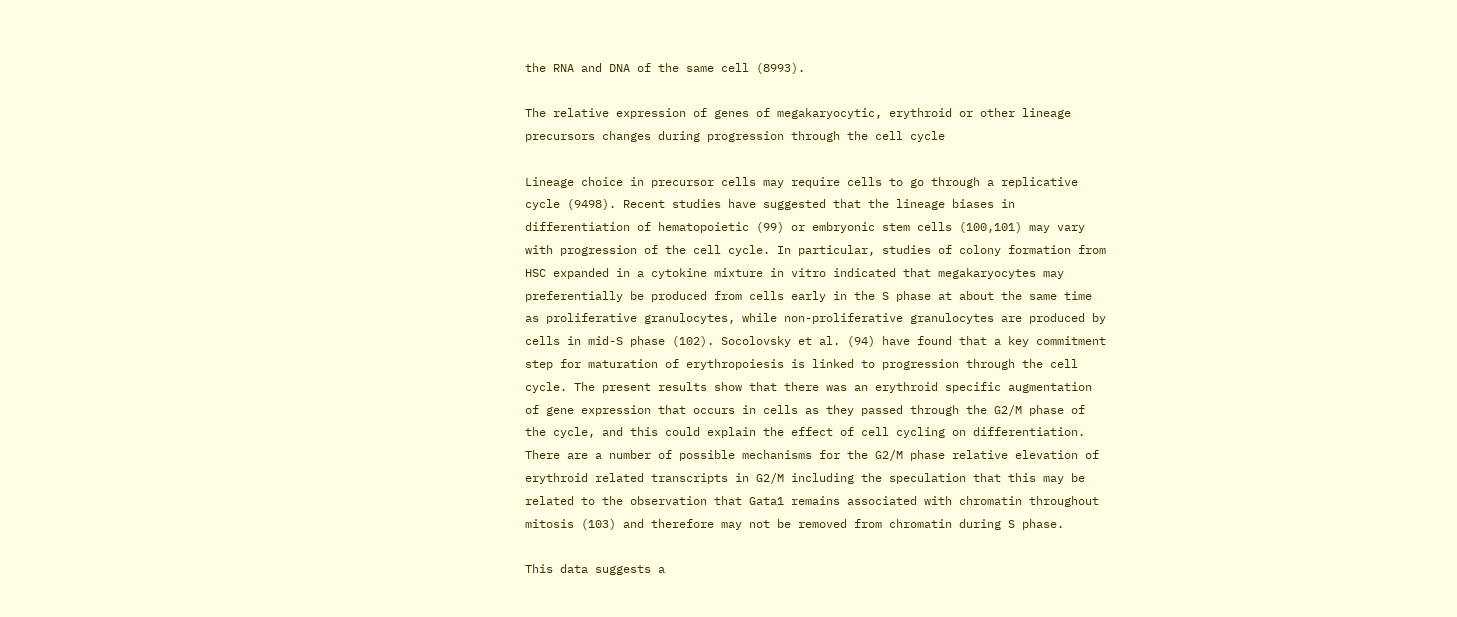the RNA and DNA of the same cell (8993).

The relative expression of genes of megakaryocytic, erythroid or other lineage precursors changes during progression through the cell cycle

Lineage choice in precursor cells may require cells to go through a replicative cycle (9498). Recent studies have suggested that the lineage biases in differentiation of hematopoietic (99) or embryonic stem cells (100,101) may vary with progression of the cell cycle. In particular, studies of colony formation from HSC expanded in a cytokine mixture in vitro indicated that megakaryocytes may preferentially be produced from cells early in the S phase at about the same time as proliferative granulocytes, while non-proliferative granulocytes are produced by cells in mid-S phase (102). Socolovsky et al. (94) have found that a key commitment step for maturation of erythropoiesis is linked to progression through the cell cycle. The present results show that there was an erythroid specific augmentation of gene expression that occurs in cells as they passed through the G2/M phase of the cycle, and this could explain the effect of cell cycling on differentiation. There are a number of possible mechanisms for the G2/M phase relative elevation of erythroid related transcripts in G2/M including the speculation that this may be related to the observation that Gata1 remains associated with chromatin throughout mitosis (103) and therefore may not be removed from chromatin during S phase.

This data suggests a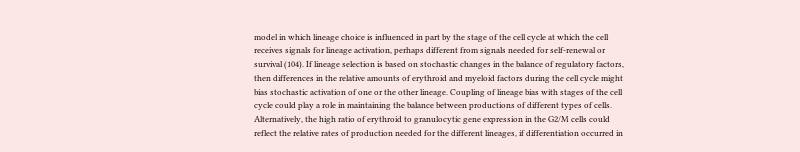model in which lineage choice is influenced in part by the stage of the cell cycle at which the cell receives signals for lineage activation, perhaps different from signals needed for self-renewal or survival (104). If lineage selection is based on stochastic changes in the balance of regulatory factors, then differences in the relative amounts of erythroid and myeloid factors during the cell cycle might bias stochastic activation of one or the other lineage. Coupling of lineage bias with stages of the cell cycle could play a role in maintaining the balance between productions of different types of cells. Alternatively, the high ratio of erythroid to granulocytic gene expression in the G2/M cells could reflect the relative rates of production needed for the different lineages, if differentiation occurred in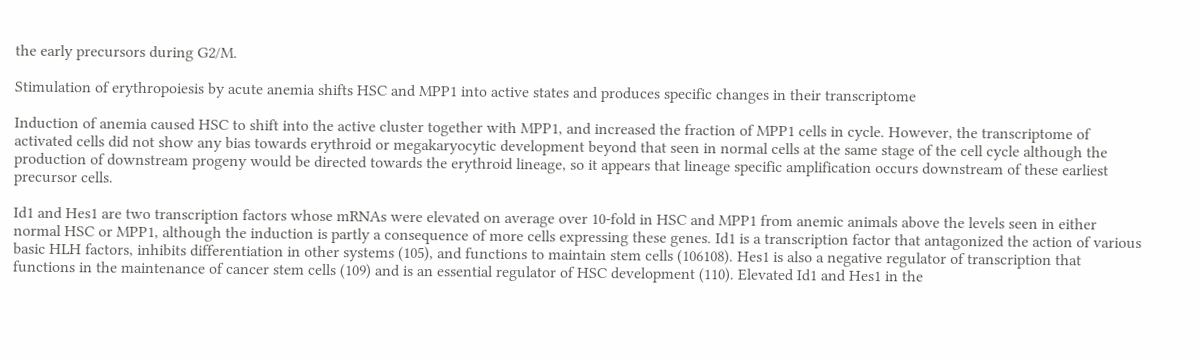the early precursors during G2/M.

Stimulation of erythropoiesis by acute anemia shifts HSC and MPP1 into active states and produces specific changes in their transcriptome

Induction of anemia caused HSC to shift into the active cluster together with MPP1, and increased the fraction of MPP1 cells in cycle. However, the transcriptome of activated cells did not show any bias towards erythroid or megakaryocytic development beyond that seen in normal cells at the same stage of the cell cycle although the production of downstream progeny would be directed towards the erythroid lineage, so it appears that lineage specific amplification occurs downstream of these earliest precursor cells.

Id1 and Hes1 are two transcription factors whose mRNAs were elevated on average over 10-fold in HSC and MPP1 from anemic animals above the levels seen in either normal HSC or MPP1, although the induction is partly a consequence of more cells expressing these genes. Id1 is a transcription factor that antagonized the action of various basic HLH factors, inhibits differentiation in other systems (105), and functions to maintain stem cells (106108). Hes1 is also a negative regulator of transcription that functions in the maintenance of cancer stem cells (109) and is an essential regulator of HSC development (110). Elevated Id1 and Hes1 in the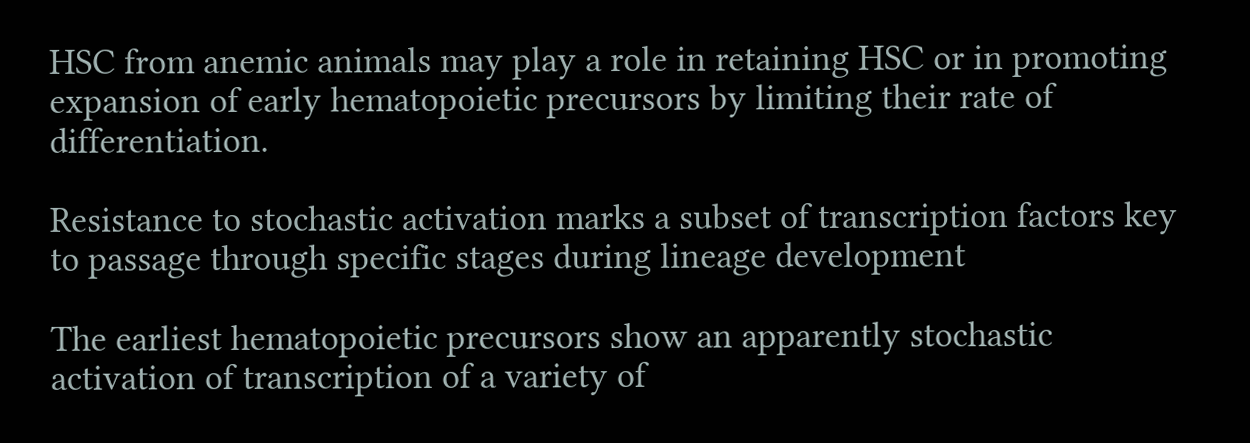HSC from anemic animals may play a role in retaining HSC or in promoting expansion of early hematopoietic precursors by limiting their rate of differentiation.

Resistance to stochastic activation marks a subset of transcription factors key to passage through specific stages during lineage development

The earliest hematopoietic precursors show an apparently stochastic activation of transcription of a variety of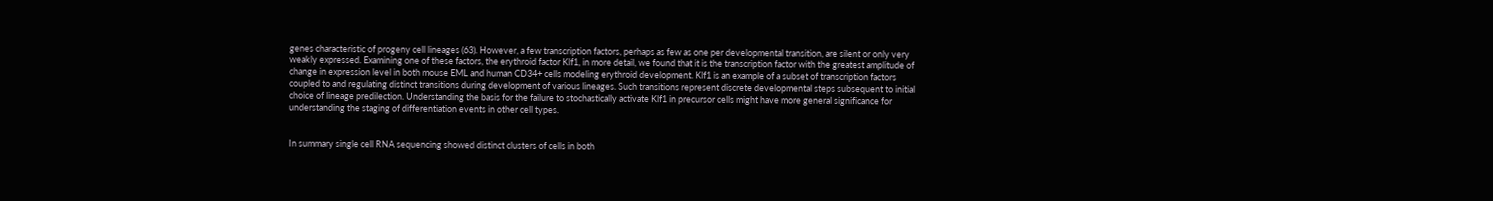genes characteristic of progeny cell lineages (63). However, a few transcription factors, perhaps as few as one per developmental transition, are silent or only very weakly expressed. Examining one of these factors, the erythroid factor Klf1, in more detail, we found that it is the transcription factor with the greatest amplitude of change in expression level in both mouse EML and human CD34+ cells modeling erythroid development. Klf1 is an example of a subset of transcription factors coupled to and regulating distinct transitions during development of various lineages. Such transitions represent discrete developmental steps subsequent to initial choice of lineage predilection. Understanding the basis for the failure to stochastically activate Klf1 in precursor cells might have more general significance for understanding the staging of differentiation events in other cell types.


In summary single cell RNA sequencing showed distinct clusters of cells in both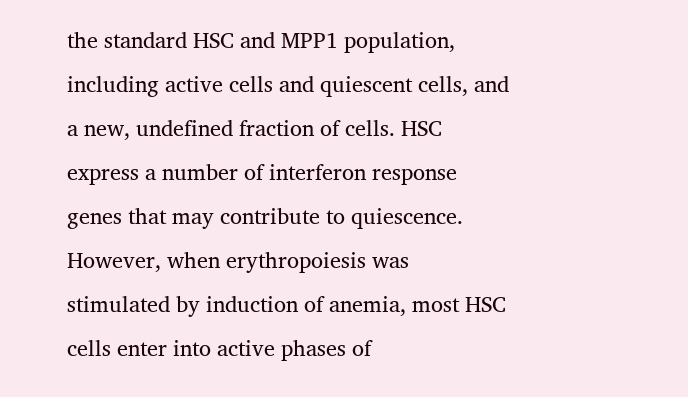the standard HSC and MPP1 population, including active cells and quiescent cells, and a new, undefined fraction of cells. HSC express a number of interferon response genes that may contribute to quiescence. However, when erythropoiesis was stimulated by induction of anemia, most HSC cells enter into active phases of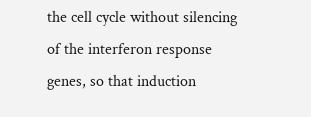the cell cycle without silencing of the interferon response genes, so that induction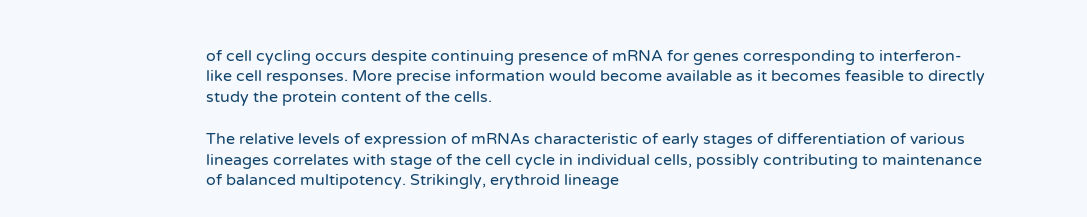of cell cycling occurs despite continuing presence of mRNA for genes corresponding to interferon-like cell responses. More precise information would become available as it becomes feasible to directly study the protein content of the cells.

The relative levels of expression of mRNAs characteristic of early stages of differentiation of various lineages correlates with stage of the cell cycle in individual cells, possibly contributing to maintenance of balanced multipotency. Strikingly, erythroid lineage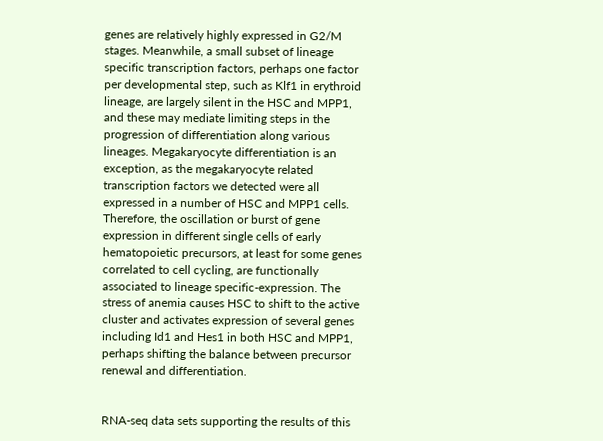genes are relatively highly expressed in G2/M stages. Meanwhile, a small subset of lineage specific transcription factors, perhaps one factor per developmental step, such as Klf1 in erythroid lineage, are largely silent in the HSC and MPP1, and these may mediate limiting steps in the progression of differentiation along various lineages. Megakaryocyte differentiation is an exception, as the megakaryocyte related transcription factors we detected were all expressed in a number of HSC and MPP1 cells. Therefore, the oscillation or burst of gene expression in different single cells of early hematopoietic precursors, at least for some genes correlated to cell cycling, are functionally associated to lineage specific-expression. The stress of anemia causes HSC to shift to the active cluster and activates expression of several genes including Id1 and Hes1 in both HSC and MPP1, perhaps shifting the balance between precursor renewal and differentiation.


RNA-seq data sets supporting the results of this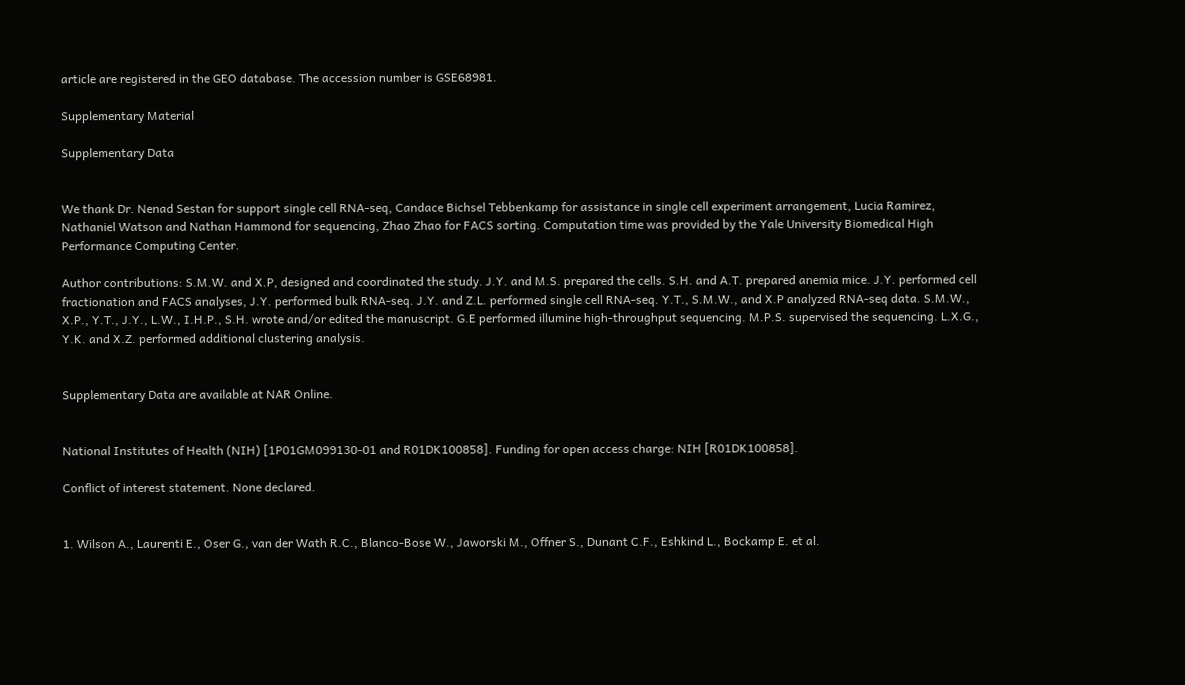article are registered in the GEO database. The accession number is GSE68981.

Supplementary Material

Supplementary Data


We thank Dr. Nenad Sestan for support single cell RNA-seq, Candace Bichsel Tebbenkamp for assistance in single cell experiment arrangement, Lucia Ramirez, Nathaniel Watson and Nathan Hammond for sequencing, Zhao Zhao for FACS sorting. Computation time was provided by the Yale University Biomedical High Performance Computing Center.

Author contributions: S.M.W. and X.P, designed and coordinated the study. J.Y. and M.S. prepared the cells. S.H. and A.T. prepared anemia mice. J.Y. performed cell fractionation and FACS analyses, J.Y. performed bulk RNA-seq. J.Y. and Z.L. performed single cell RNA-seq. Y.T., S.M.W., and X.P analyzed RNA-seq data. S.M.W., X.P., Y.T., J.Y., L.W., I.H.P., S.H. wrote and/or edited the manuscript. G.E performed illumine high-throughput sequencing. M.P.S. supervised the sequencing. L.X.G., Y.K. and X.Z. performed additional clustering analysis.


Supplementary Data are available at NAR Online.


National Institutes of Health (NIH) [1P01GM099130-01 and R01DK100858]. Funding for open access charge: NIH [R01DK100858].

Conflict of interest statement. None declared.


1. Wilson A., Laurenti E., Oser G., van der Wath R.C., Blanco-Bose W., Jaworski M., Offner S., Dunant C.F., Eshkind L., Bockamp E. et al.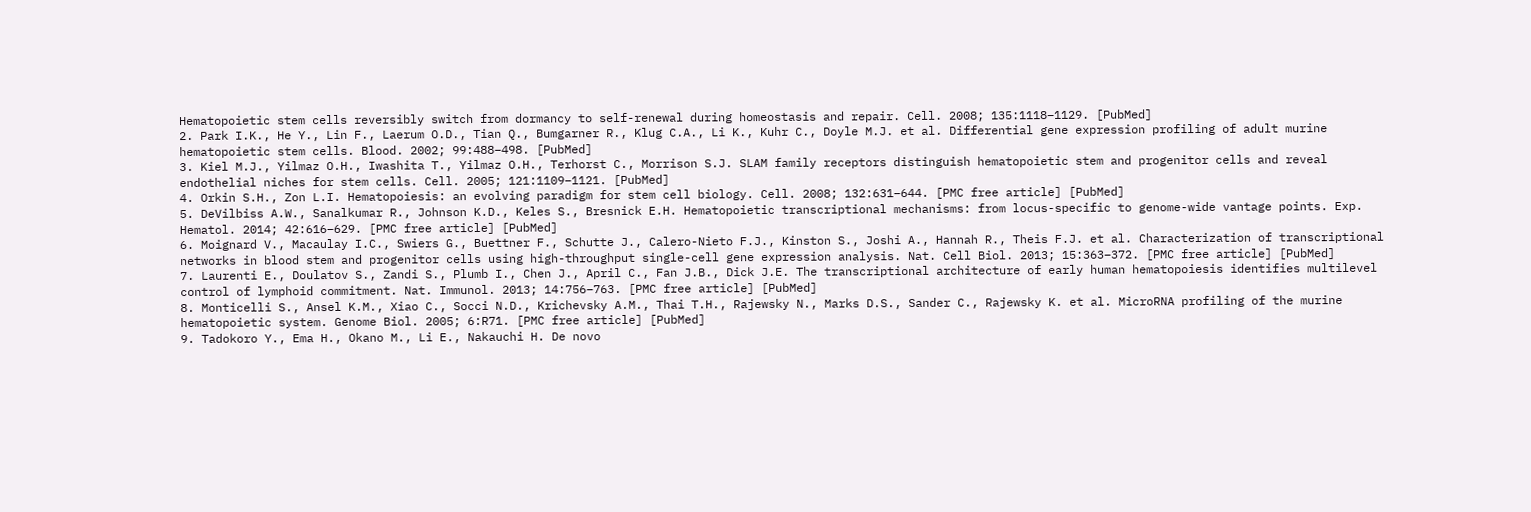Hematopoietic stem cells reversibly switch from dormancy to self-renewal during homeostasis and repair. Cell. 2008; 135:1118–1129. [PubMed]
2. Park I.K., He Y., Lin F., Laerum O.D., Tian Q., Bumgarner R., Klug C.A., Li K., Kuhr C., Doyle M.J. et al. Differential gene expression profiling of adult murine hematopoietic stem cells. Blood. 2002; 99:488–498. [PubMed]
3. Kiel M.J., Yilmaz O.H., Iwashita T., Yilmaz O.H., Terhorst C., Morrison S.J. SLAM family receptors distinguish hematopoietic stem and progenitor cells and reveal endothelial niches for stem cells. Cell. 2005; 121:1109–1121. [PubMed]
4. Orkin S.H., Zon L.I. Hematopoiesis: an evolving paradigm for stem cell biology. Cell. 2008; 132:631–644. [PMC free article] [PubMed]
5. DeVilbiss A.W., Sanalkumar R., Johnson K.D., Keles S., Bresnick E.H. Hematopoietic transcriptional mechanisms: from locus-specific to genome-wide vantage points. Exp. Hematol. 2014; 42:616–629. [PMC free article] [PubMed]
6. Moignard V., Macaulay I.C., Swiers G., Buettner F., Schutte J., Calero-Nieto F.J., Kinston S., Joshi A., Hannah R., Theis F.J. et al. Characterization of transcriptional networks in blood stem and progenitor cells using high-throughput single-cell gene expression analysis. Nat. Cell Biol. 2013; 15:363–372. [PMC free article] [PubMed]
7. Laurenti E., Doulatov S., Zandi S., Plumb I., Chen J., April C., Fan J.B., Dick J.E. The transcriptional architecture of early human hematopoiesis identifies multilevel control of lymphoid commitment. Nat. Immunol. 2013; 14:756–763. [PMC free article] [PubMed]
8. Monticelli S., Ansel K.M., Xiao C., Socci N.D., Krichevsky A.M., Thai T.H., Rajewsky N., Marks D.S., Sander C., Rajewsky K. et al. MicroRNA profiling of the murine hematopoietic system. Genome Biol. 2005; 6:R71. [PMC free article] [PubMed]
9. Tadokoro Y., Ema H., Okano M., Li E., Nakauchi H. De novo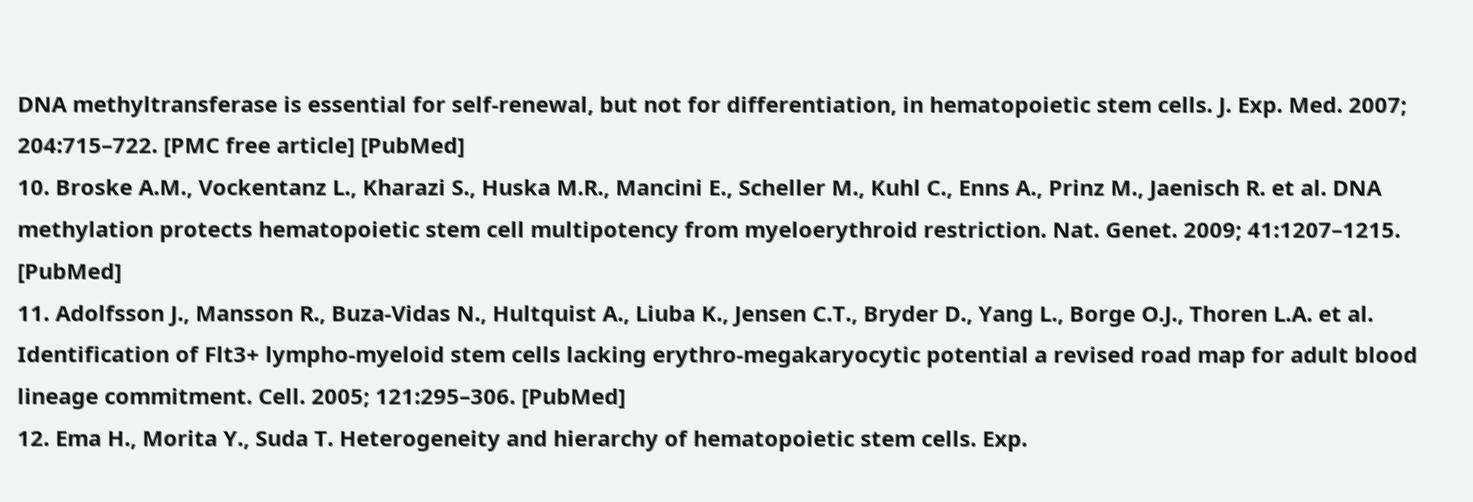DNA methyltransferase is essential for self-renewal, but not for differentiation, in hematopoietic stem cells. J. Exp. Med. 2007; 204:715–722. [PMC free article] [PubMed]
10. Broske A.M., Vockentanz L., Kharazi S., Huska M.R., Mancini E., Scheller M., Kuhl C., Enns A., Prinz M., Jaenisch R. et al. DNA methylation protects hematopoietic stem cell multipotency from myeloerythroid restriction. Nat. Genet. 2009; 41:1207–1215. [PubMed]
11. Adolfsson J., Mansson R., Buza-Vidas N., Hultquist A., Liuba K., Jensen C.T., Bryder D., Yang L., Borge O.J., Thoren L.A. et al. Identification of Flt3+ lympho-myeloid stem cells lacking erythro-megakaryocytic potential a revised road map for adult blood lineage commitment. Cell. 2005; 121:295–306. [PubMed]
12. Ema H., Morita Y., Suda T. Heterogeneity and hierarchy of hematopoietic stem cells. Exp.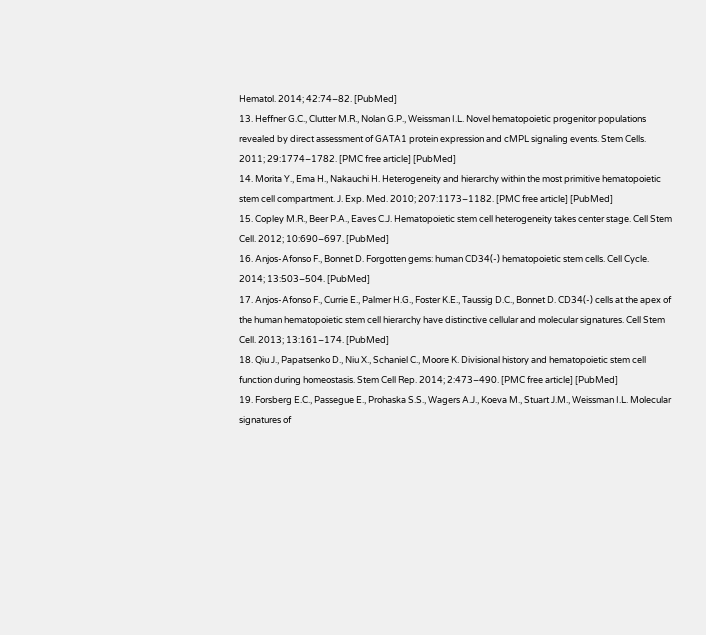Hematol. 2014; 42:74–82. [PubMed]
13. Heffner G.C., Clutter M.R., Nolan G.P., Weissman I.L. Novel hematopoietic progenitor populations revealed by direct assessment of GATA1 protein expression and cMPL signaling events. Stem Cells. 2011; 29:1774–1782. [PMC free article] [PubMed]
14. Morita Y., Ema H., Nakauchi H. Heterogeneity and hierarchy within the most primitive hematopoietic stem cell compartment. J. Exp. Med. 2010; 207:1173–1182. [PMC free article] [PubMed]
15. Copley M.R., Beer P.A., Eaves C.J. Hematopoietic stem cell heterogeneity takes center stage. Cell Stem Cell. 2012; 10:690–697. [PubMed]
16. Anjos-Afonso F., Bonnet D. Forgotten gems: human CD34(-) hematopoietic stem cells. Cell Cycle. 2014; 13:503–504. [PubMed]
17. Anjos-Afonso F., Currie E., Palmer H.G., Foster K.E., Taussig D.C., Bonnet D. CD34(-) cells at the apex of the human hematopoietic stem cell hierarchy have distinctive cellular and molecular signatures. Cell Stem Cell. 2013; 13:161–174. [PubMed]
18. Qiu J., Papatsenko D., Niu X., Schaniel C., Moore K. Divisional history and hematopoietic stem cell function during homeostasis. Stem Cell Rep. 2014; 2:473–490. [PMC free article] [PubMed]
19. Forsberg E.C., Passegue E., Prohaska S.S., Wagers A.J., Koeva M., Stuart J.M., Weissman I.L. Molecular signatures of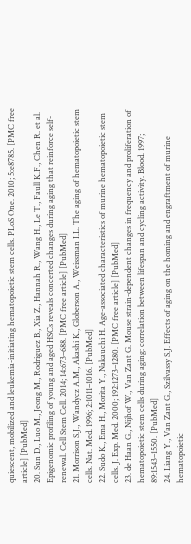quiescent, mobilized and leukemia-initiating hematopoietic stem cells. PLoS One. 2010; 5:e8785. [PMC free article] [PubMed]
20. Sun D., Luo M., Jeong M., Rodriguez B., Xia Z., Hannah R., Wang H., Le T., Faull K.F., Chen R. et al. Epigenomic profiling of young and aged HSCs reveals concerted changes during aging that reinforce self-renewal. Cell Stem Cell. 2014; 14:673–688. [PMC free article] [PubMed]
21. Morrison S.J., Wandycz A.M., Akashi K., Globerson A., Weissman I.L. The aging of hematopoietic stem cells. Nat. Med. 1996; 2:1011–1016. [PubMed]
22. Sudo K., Ema H., Morita Y., Nakauchi H. Age-associated characteristics of murine hematopoietic stem cells. J. Exp. Med. 2000; 192:1273–1280. [PMC free article] [PubMed]
23. de Haan G., Nijhof W., Van Zant G. Mouse strain-dependent changes in frequency and proliferation of hematopoietic stem cells during aging: correlation between lifespan and cycling activity. Blood. 1997; 89:1543–1550. [PubMed]
24. Liang Y., Van Zant G., Szilvassy S.J. Effects of aging on the homing and engraftment of murine hematopoietic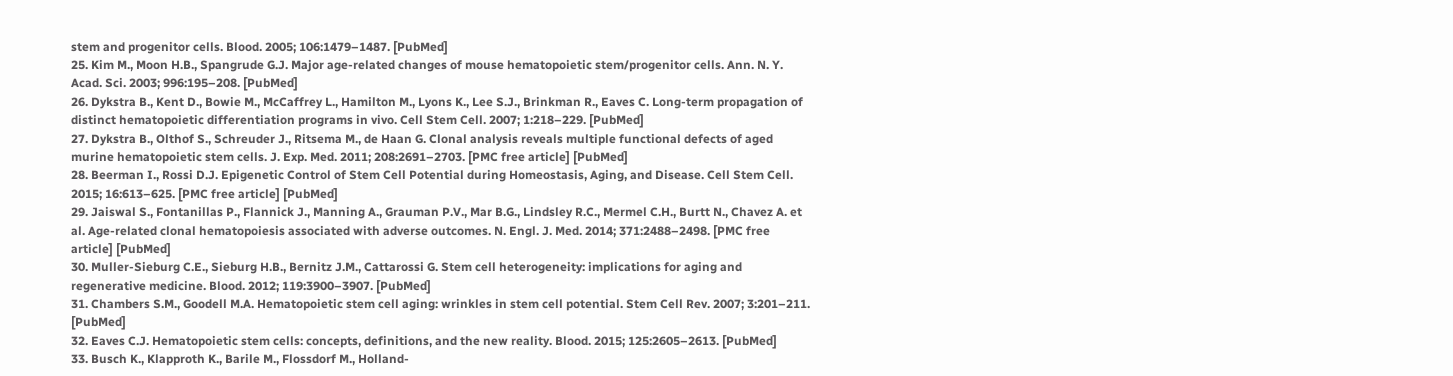stem and progenitor cells. Blood. 2005; 106:1479–1487. [PubMed]
25. Kim M., Moon H.B., Spangrude G.J. Major age-related changes of mouse hematopoietic stem/progenitor cells. Ann. N. Y. Acad. Sci. 2003; 996:195–208. [PubMed]
26. Dykstra B., Kent D., Bowie M., McCaffrey L., Hamilton M., Lyons K., Lee S.J., Brinkman R., Eaves C. Long-term propagation of distinct hematopoietic differentiation programs in vivo. Cell Stem Cell. 2007; 1:218–229. [PubMed]
27. Dykstra B., Olthof S., Schreuder J., Ritsema M., de Haan G. Clonal analysis reveals multiple functional defects of aged murine hematopoietic stem cells. J. Exp. Med. 2011; 208:2691–2703. [PMC free article] [PubMed]
28. Beerman I., Rossi D.J. Epigenetic Control of Stem Cell Potential during Homeostasis, Aging, and Disease. Cell Stem Cell. 2015; 16:613–625. [PMC free article] [PubMed]
29. Jaiswal S., Fontanillas P., Flannick J., Manning A., Grauman P.V., Mar B.G., Lindsley R.C., Mermel C.H., Burtt N., Chavez A. et al. Age-related clonal hematopoiesis associated with adverse outcomes. N. Engl. J. Med. 2014; 371:2488–2498. [PMC free article] [PubMed]
30. Muller-Sieburg C.E., Sieburg H.B., Bernitz J.M., Cattarossi G. Stem cell heterogeneity: implications for aging and regenerative medicine. Blood. 2012; 119:3900–3907. [PubMed]
31. Chambers S.M., Goodell M.A. Hematopoietic stem cell aging: wrinkles in stem cell potential. Stem Cell Rev. 2007; 3:201–211. [PubMed]
32. Eaves C.J. Hematopoietic stem cells: concepts, definitions, and the new reality. Blood. 2015; 125:2605–2613. [PubMed]
33. Busch K., Klapproth K., Barile M., Flossdorf M., Holland-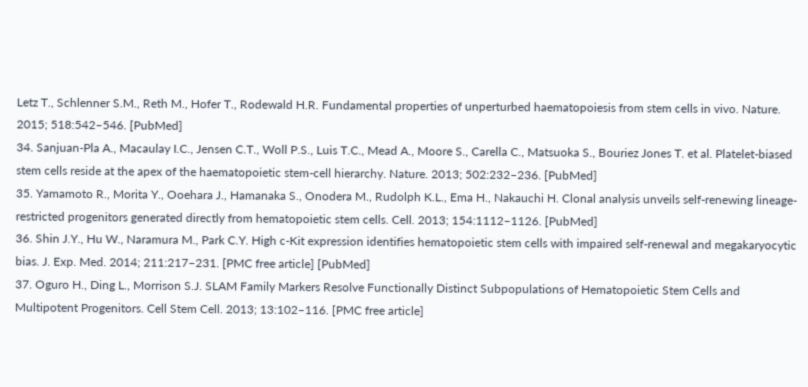Letz T., Schlenner S.M., Reth M., Hofer T., Rodewald H.R. Fundamental properties of unperturbed haematopoiesis from stem cells in vivo. Nature. 2015; 518:542–546. [PubMed]
34. Sanjuan-Pla A., Macaulay I.C., Jensen C.T., Woll P.S., Luis T.C., Mead A., Moore S., Carella C., Matsuoka S., Bouriez Jones T. et al. Platelet-biased stem cells reside at the apex of the haematopoietic stem-cell hierarchy. Nature. 2013; 502:232–236. [PubMed]
35. Yamamoto R., Morita Y., Ooehara J., Hamanaka S., Onodera M., Rudolph K.L., Ema H., Nakauchi H. Clonal analysis unveils self-renewing lineage-restricted progenitors generated directly from hematopoietic stem cells. Cell. 2013; 154:1112–1126. [PubMed]
36. Shin J.Y., Hu W., Naramura M., Park C.Y. High c-Kit expression identifies hematopoietic stem cells with impaired self-renewal and megakaryocytic bias. J. Exp. Med. 2014; 211:217–231. [PMC free article] [PubMed]
37. Oguro H., Ding L., Morrison S.J. SLAM Family Markers Resolve Functionally Distinct Subpopulations of Hematopoietic Stem Cells and Multipotent Progenitors. Cell Stem Cell. 2013; 13:102–116. [PMC free article]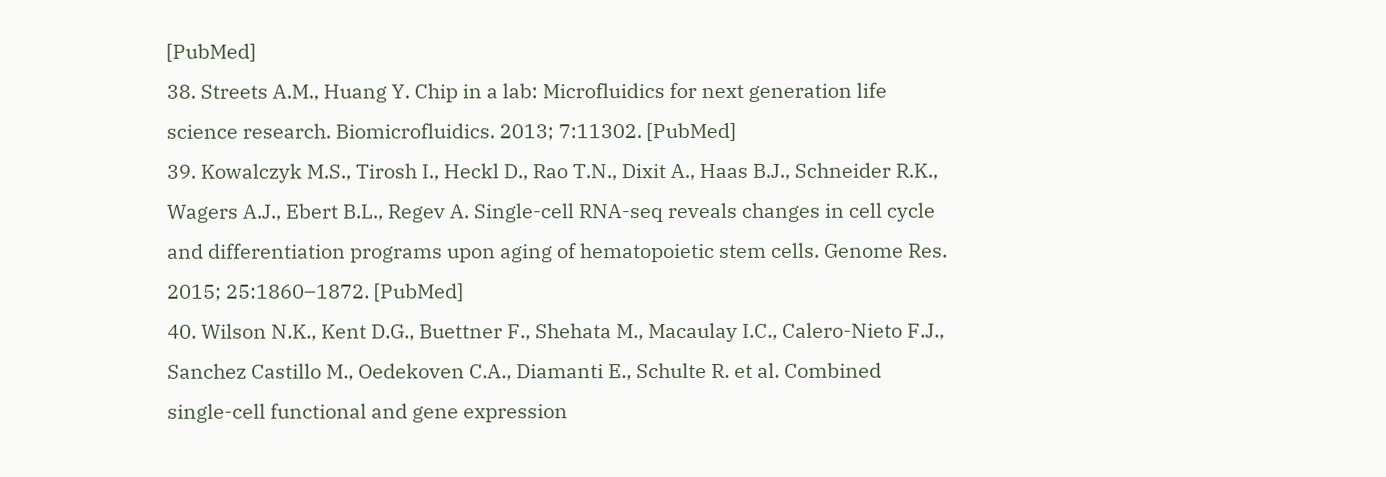[PubMed]
38. Streets A.M., Huang Y. Chip in a lab: Microfluidics for next generation life science research. Biomicrofluidics. 2013; 7:11302. [PubMed]
39. Kowalczyk M.S., Tirosh I., Heckl D., Rao T.N., Dixit A., Haas B.J., Schneider R.K., Wagers A.J., Ebert B.L., Regev A. Single-cell RNA-seq reveals changes in cell cycle and differentiation programs upon aging of hematopoietic stem cells. Genome Res. 2015; 25:1860–1872. [PubMed]
40. Wilson N.K., Kent D.G., Buettner F., Shehata M., Macaulay I.C., Calero-Nieto F.J., Sanchez Castillo M., Oedekoven C.A., Diamanti E., Schulte R. et al. Combined single-cell functional and gene expression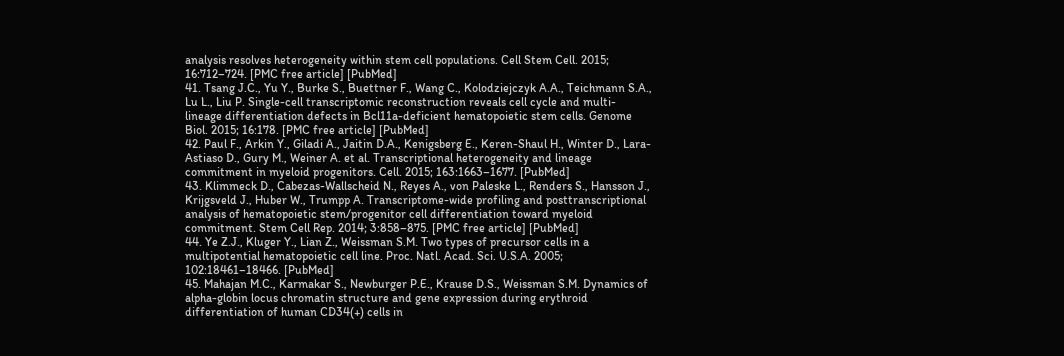analysis resolves heterogeneity within stem cell populations. Cell Stem Cell. 2015; 16:712–724. [PMC free article] [PubMed]
41. Tsang J.C., Yu Y., Burke S., Buettner F., Wang C., Kolodziejczyk A.A., Teichmann S.A., Lu L., Liu P. Single-cell transcriptomic reconstruction reveals cell cycle and multi-lineage differentiation defects in Bcl11a-deficient hematopoietic stem cells. Genome Biol. 2015; 16:178. [PMC free article] [PubMed]
42. Paul F., Arkin Y., Giladi A., Jaitin D.A., Kenigsberg E., Keren-Shaul H., Winter D., Lara-Astiaso D., Gury M., Weiner A. et al. Transcriptional heterogeneity and lineage commitment in myeloid progenitors. Cell. 2015; 163:1663–1677. [PubMed]
43. Klimmeck D., Cabezas-Wallscheid N., Reyes A., von Paleske L., Renders S., Hansson J., Krijgsveld J., Huber W., Trumpp A. Transcriptome-wide profiling and posttranscriptional analysis of hematopoietic stem/progenitor cell differentiation toward myeloid commitment. Stem Cell Rep. 2014; 3:858–875. [PMC free article] [PubMed]
44. Ye Z.J., Kluger Y., Lian Z., Weissman S.M. Two types of precursor cells in a multipotential hematopoietic cell line. Proc. Natl. Acad. Sci. U.S.A. 2005; 102:18461–18466. [PubMed]
45. Mahajan M.C., Karmakar S., Newburger P.E., Krause D.S., Weissman S.M. Dynamics of alpha-globin locus chromatin structure and gene expression during erythroid differentiation of human CD34(+) cells in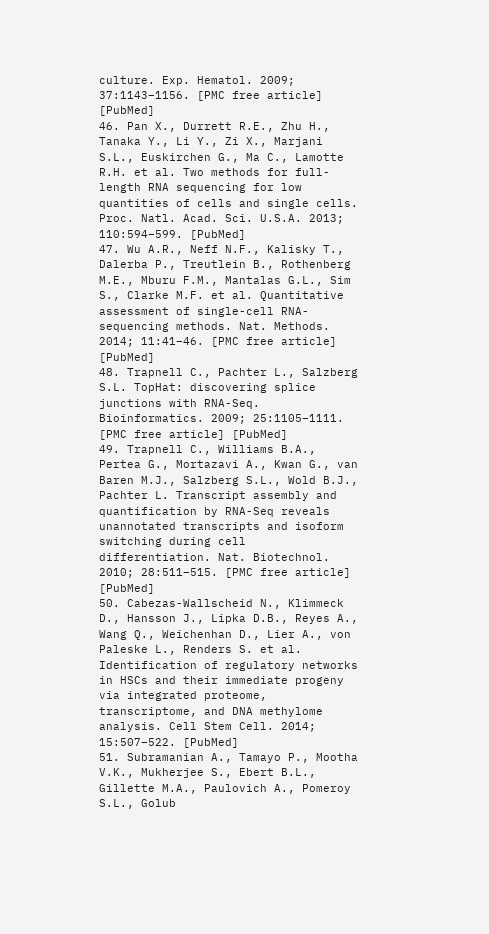culture. Exp. Hematol. 2009; 37:1143–1156. [PMC free article] [PubMed]
46. Pan X., Durrett R.E., Zhu H., Tanaka Y., Li Y., Zi X., Marjani S.L., Euskirchen G., Ma C., Lamotte R.H. et al. Two methods for full-length RNA sequencing for low quantities of cells and single cells. Proc. Natl. Acad. Sci. U.S.A. 2013; 110:594–599. [PubMed]
47. Wu A.R., Neff N.F., Kalisky T., Dalerba P., Treutlein B., Rothenberg M.E., Mburu F.M., Mantalas G.L., Sim S., Clarke M.F. et al. Quantitative assessment of single-cell RNA-sequencing methods. Nat. Methods. 2014; 11:41–46. [PMC free article] [PubMed]
48. Trapnell C., Pachter L., Salzberg S.L. TopHat: discovering splice junctions with RNA-Seq. Bioinformatics. 2009; 25:1105–1111. [PMC free article] [PubMed]
49. Trapnell C., Williams B.A., Pertea G., Mortazavi A., Kwan G., van Baren M.J., Salzberg S.L., Wold B.J., Pachter L. Transcript assembly and quantification by RNA-Seq reveals unannotated transcripts and isoform switching during cell differentiation. Nat. Biotechnol. 2010; 28:511–515. [PMC free article] [PubMed]
50. Cabezas-Wallscheid N., Klimmeck D., Hansson J., Lipka D.B., Reyes A., Wang Q., Weichenhan D., Lier A., von Paleske L., Renders S. et al. Identification of regulatory networks in HSCs and their immediate progeny via integrated proteome, transcriptome, and DNA methylome analysis. Cell Stem Cell. 2014; 15:507–522. [PubMed]
51. Subramanian A., Tamayo P., Mootha V.K., Mukherjee S., Ebert B.L., Gillette M.A., Paulovich A., Pomeroy S.L., Golub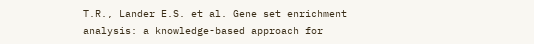T.R., Lander E.S. et al. Gene set enrichment analysis: a knowledge-based approach for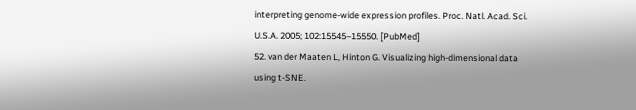interpreting genome-wide expression profiles. Proc. Natl. Acad. Sci. U.S.A. 2005; 102:15545–15550. [PubMed]
52. van der Maaten L, Hinton G. Visualizing high-dimensional data using t-SNE.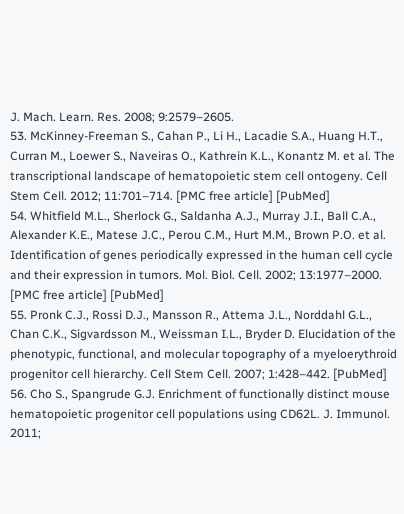J. Mach. Learn. Res. 2008; 9:2579–2605.
53. McKinney-Freeman S., Cahan P., Li H., Lacadie S.A., Huang H.T., Curran M., Loewer S., Naveiras O., Kathrein K.L., Konantz M. et al. The transcriptional landscape of hematopoietic stem cell ontogeny. Cell Stem Cell. 2012; 11:701–714. [PMC free article] [PubMed]
54. Whitfield M.L., Sherlock G., Saldanha A.J., Murray J.I., Ball C.A., Alexander K.E., Matese J.C., Perou C.M., Hurt M.M., Brown P.O. et al. Identification of genes periodically expressed in the human cell cycle and their expression in tumors. Mol. Biol. Cell. 2002; 13:1977–2000. [PMC free article] [PubMed]
55. Pronk C.J., Rossi D.J., Mansson R., Attema J.L., Norddahl G.L., Chan C.K., Sigvardsson M., Weissman I.L., Bryder D. Elucidation of the phenotypic, functional, and molecular topography of a myeloerythroid progenitor cell hierarchy. Cell Stem Cell. 2007; 1:428–442. [PubMed]
56. Cho S., Spangrude G.J. Enrichment of functionally distinct mouse hematopoietic progenitor cell populations using CD62L. J. Immunol. 2011;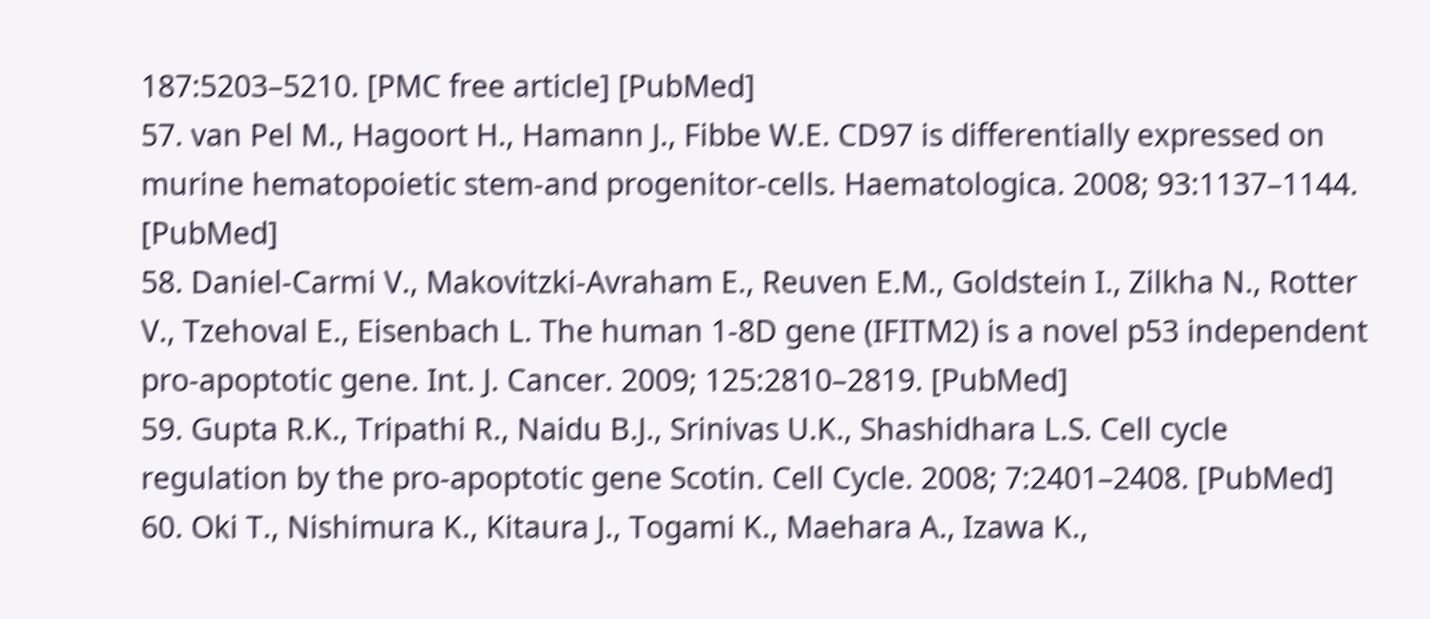187:5203–5210. [PMC free article] [PubMed]
57. van Pel M., Hagoort H., Hamann J., Fibbe W.E. CD97 is differentially expressed on murine hematopoietic stem-and progenitor-cells. Haematologica. 2008; 93:1137–1144. [PubMed]
58. Daniel-Carmi V., Makovitzki-Avraham E., Reuven E.M., Goldstein I., Zilkha N., Rotter V., Tzehoval E., Eisenbach L. The human 1-8D gene (IFITM2) is a novel p53 independent pro-apoptotic gene. Int. J. Cancer. 2009; 125:2810–2819. [PubMed]
59. Gupta R.K., Tripathi R., Naidu B.J., Srinivas U.K., Shashidhara L.S. Cell cycle regulation by the pro-apoptotic gene Scotin. Cell Cycle. 2008; 7:2401–2408. [PubMed]
60. Oki T., Nishimura K., Kitaura J., Togami K., Maehara A., Izawa K.,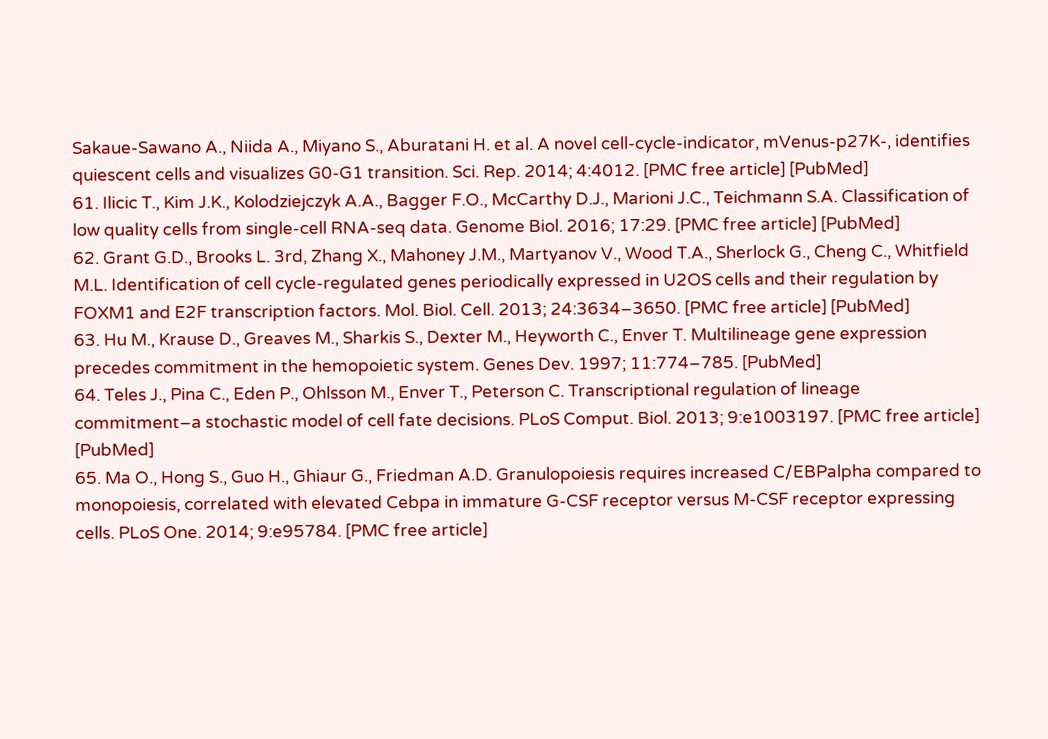Sakaue-Sawano A., Niida A., Miyano S., Aburatani H. et al. A novel cell-cycle-indicator, mVenus-p27K-, identifies quiescent cells and visualizes G0-G1 transition. Sci. Rep. 2014; 4:4012. [PMC free article] [PubMed]
61. Ilicic T., Kim J.K., Kolodziejczyk A.A., Bagger F.O., McCarthy D.J., Marioni J.C., Teichmann S.A. Classification of low quality cells from single-cell RNA-seq data. Genome Biol. 2016; 17:29. [PMC free article] [PubMed]
62. Grant G.D., Brooks L. 3rd, Zhang X., Mahoney J.M., Martyanov V., Wood T.A., Sherlock G., Cheng C., Whitfield M.L. Identification of cell cycle-regulated genes periodically expressed in U2OS cells and their regulation by FOXM1 and E2F transcription factors. Mol. Biol. Cell. 2013; 24:3634–3650. [PMC free article] [PubMed]
63. Hu M., Krause D., Greaves M., Sharkis S., Dexter M., Heyworth C., Enver T. Multilineage gene expression precedes commitment in the hemopoietic system. Genes Dev. 1997; 11:774–785. [PubMed]
64. Teles J., Pina C., Eden P., Ohlsson M., Enver T., Peterson C. Transcriptional regulation of lineage commitment–a stochastic model of cell fate decisions. PLoS Comput. Biol. 2013; 9:e1003197. [PMC free article] [PubMed]
65. Ma O., Hong S., Guo H., Ghiaur G., Friedman A.D. Granulopoiesis requires increased C/EBPalpha compared to monopoiesis, correlated with elevated Cebpa in immature G-CSF receptor versus M-CSF receptor expressing cells. PLoS One. 2014; 9:e95784. [PMC free article]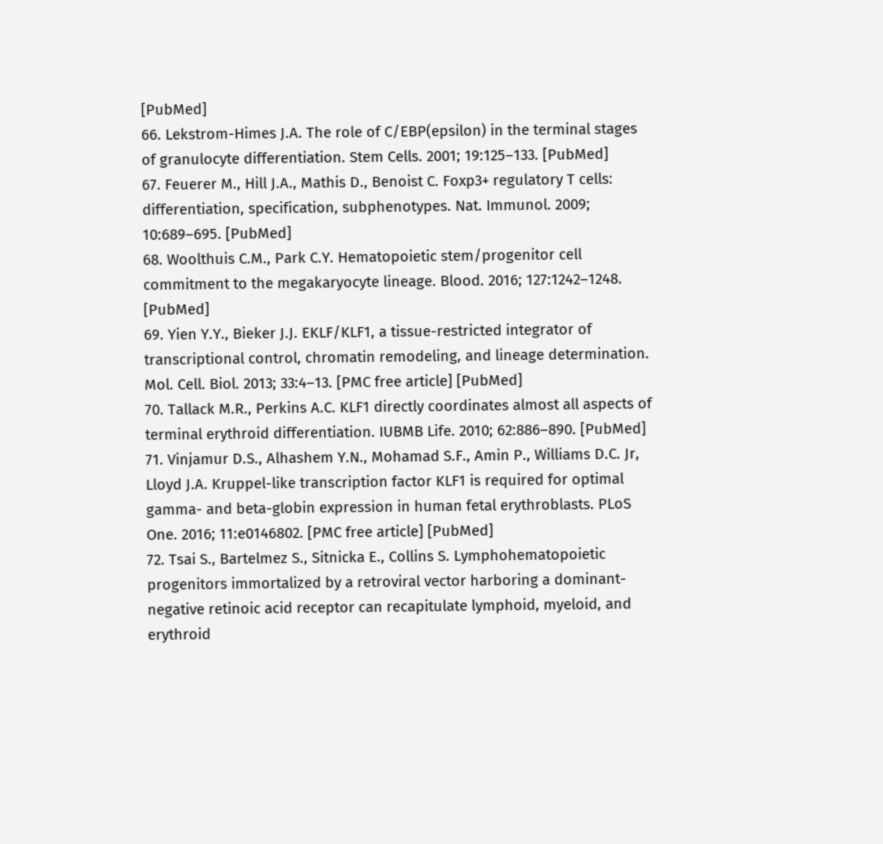[PubMed]
66. Lekstrom-Himes J.A. The role of C/EBP(epsilon) in the terminal stages of granulocyte differentiation. Stem Cells. 2001; 19:125–133. [PubMed]
67. Feuerer M., Hill J.A., Mathis D., Benoist C. Foxp3+ regulatory T cells: differentiation, specification, subphenotypes. Nat. Immunol. 2009; 10:689–695. [PubMed]
68. Woolthuis C.M., Park C.Y. Hematopoietic stem/progenitor cell commitment to the megakaryocyte lineage. Blood. 2016; 127:1242–1248. [PubMed]
69. Yien Y.Y., Bieker J.J. EKLF/KLF1, a tissue-restricted integrator of transcriptional control, chromatin remodeling, and lineage determination. Mol. Cell. Biol. 2013; 33:4–13. [PMC free article] [PubMed]
70. Tallack M.R., Perkins A.C. KLF1 directly coordinates almost all aspects of terminal erythroid differentiation. IUBMB Life. 2010; 62:886–890. [PubMed]
71. Vinjamur D.S., Alhashem Y.N., Mohamad S.F., Amin P., Williams D.C. Jr, Lloyd J.A. Kruppel-like transcription factor KLF1 is required for optimal gamma- and beta-globin expression in human fetal erythroblasts. PLoS One. 2016; 11:e0146802. [PMC free article] [PubMed]
72. Tsai S., Bartelmez S., Sitnicka E., Collins S. Lymphohematopoietic progenitors immortalized by a retroviral vector harboring a dominant-negative retinoic acid receptor can recapitulate lymphoid, myeloid, and erythroid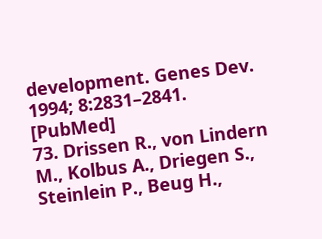development. Genes Dev. 1994; 8:2831–2841. [PubMed]
73. Drissen R., von Lindern M., Kolbus A., Driegen S., Steinlein P., Beug H.,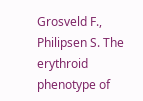Grosveld F., Philipsen S. The erythroid phenotype of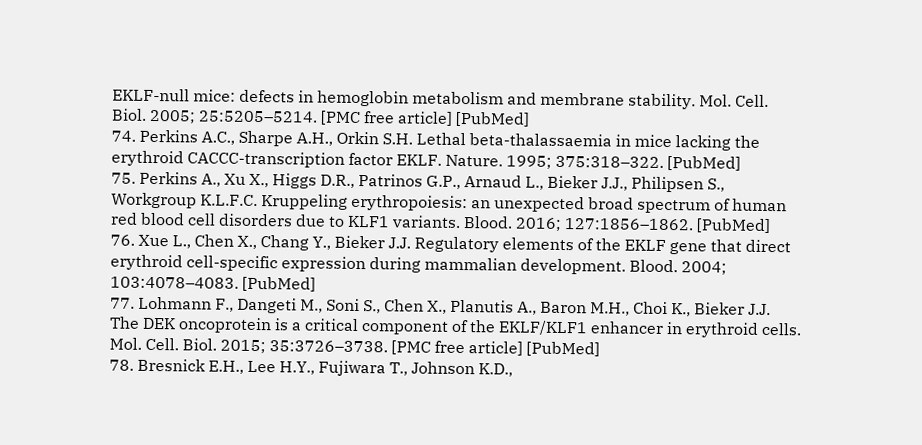EKLF-null mice: defects in hemoglobin metabolism and membrane stability. Mol. Cell. Biol. 2005; 25:5205–5214. [PMC free article] [PubMed]
74. Perkins A.C., Sharpe A.H., Orkin S.H. Lethal beta-thalassaemia in mice lacking the erythroid CACCC-transcription factor EKLF. Nature. 1995; 375:318–322. [PubMed]
75. Perkins A., Xu X., Higgs D.R., Patrinos G.P., Arnaud L., Bieker J.J., Philipsen S., Workgroup K.L.F.C. Kruppeling erythropoiesis: an unexpected broad spectrum of human red blood cell disorders due to KLF1 variants. Blood. 2016; 127:1856–1862. [PubMed]
76. Xue L., Chen X., Chang Y., Bieker J.J. Regulatory elements of the EKLF gene that direct erythroid cell-specific expression during mammalian development. Blood. 2004; 103:4078–4083. [PubMed]
77. Lohmann F., Dangeti M., Soni S., Chen X., Planutis A., Baron M.H., Choi K., Bieker J.J. The DEK oncoprotein is a critical component of the EKLF/KLF1 enhancer in erythroid cells. Mol. Cell. Biol. 2015; 35:3726–3738. [PMC free article] [PubMed]
78. Bresnick E.H., Lee H.Y., Fujiwara T., Johnson K.D.,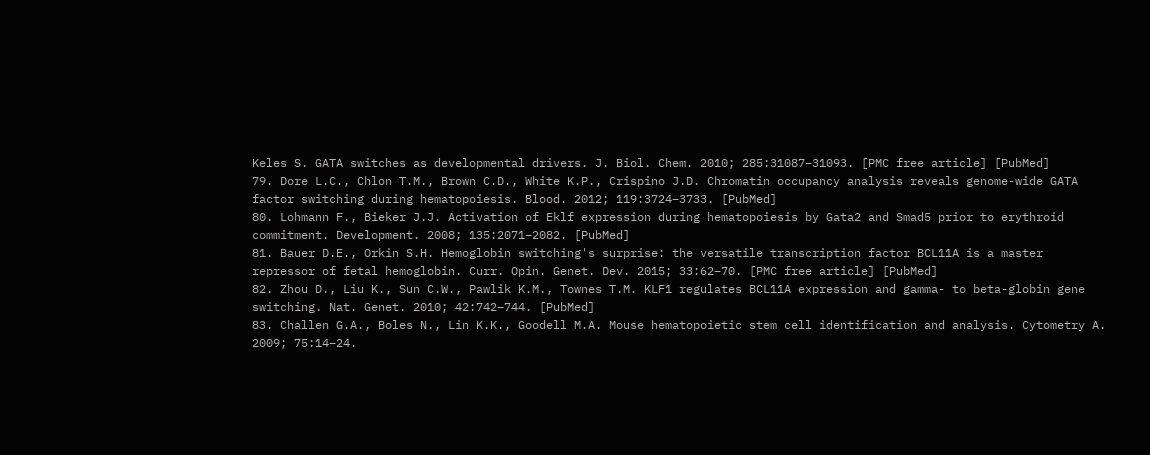Keles S. GATA switches as developmental drivers. J. Biol. Chem. 2010; 285:31087–31093. [PMC free article] [PubMed]
79. Dore L.C., Chlon T.M., Brown C.D., White K.P., Crispino J.D. Chromatin occupancy analysis reveals genome-wide GATA factor switching during hematopoiesis. Blood. 2012; 119:3724–3733. [PubMed]
80. Lohmann F., Bieker J.J. Activation of Eklf expression during hematopoiesis by Gata2 and Smad5 prior to erythroid commitment. Development. 2008; 135:2071–2082. [PubMed]
81. Bauer D.E., Orkin S.H. Hemoglobin switching's surprise: the versatile transcription factor BCL11A is a master repressor of fetal hemoglobin. Curr. Opin. Genet. Dev. 2015; 33:62–70. [PMC free article] [PubMed]
82. Zhou D., Liu K., Sun C.W., Pawlik K.M., Townes T.M. KLF1 regulates BCL11A expression and gamma- to beta-globin gene switching. Nat. Genet. 2010; 42:742–744. [PubMed]
83. Challen G.A., Boles N., Lin K.K., Goodell M.A. Mouse hematopoietic stem cell identification and analysis. Cytometry A. 2009; 75:14–24.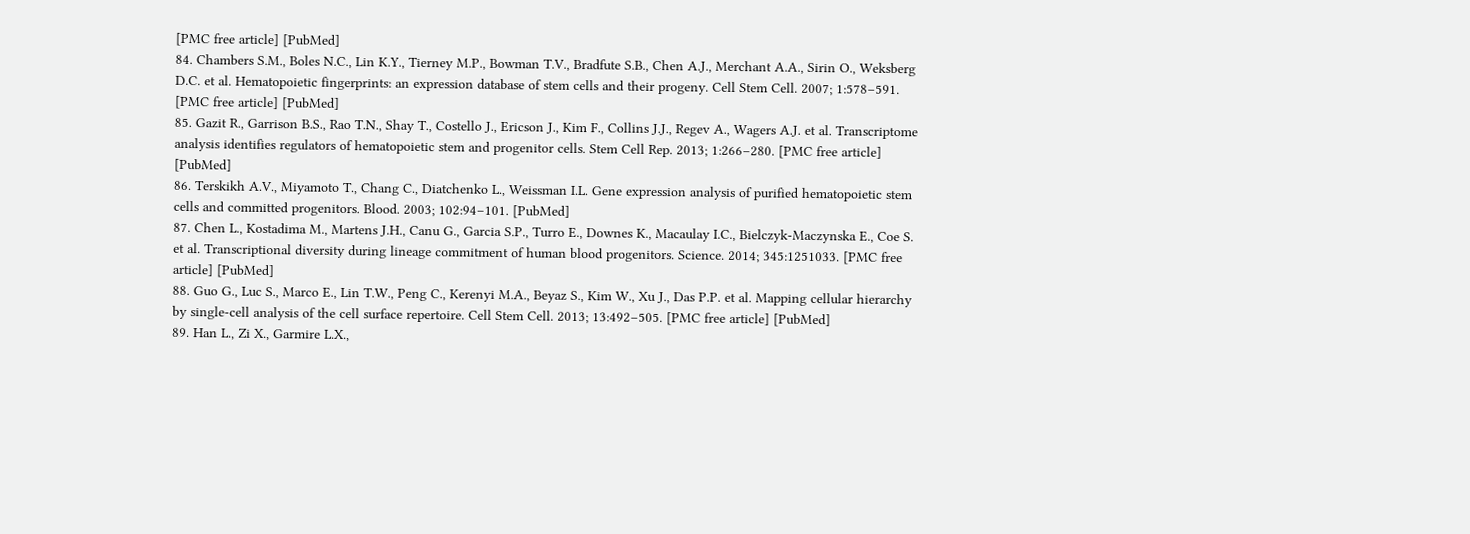[PMC free article] [PubMed]
84. Chambers S.M., Boles N.C., Lin K.Y., Tierney M.P., Bowman T.V., Bradfute S.B., Chen A.J., Merchant A.A., Sirin O., Weksberg D.C. et al. Hematopoietic fingerprints: an expression database of stem cells and their progeny. Cell Stem Cell. 2007; 1:578–591. [PMC free article] [PubMed]
85. Gazit R., Garrison B.S., Rao T.N., Shay T., Costello J., Ericson J., Kim F., Collins J.J., Regev A., Wagers A.J. et al. Transcriptome analysis identifies regulators of hematopoietic stem and progenitor cells. Stem Cell Rep. 2013; 1:266–280. [PMC free article] [PubMed]
86. Terskikh A.V., Miyamoto T., Chang C., Diatchenko L., Weissman I.L. Gene expression analysis of purified hematopoietic stem cells and committed progenitors. Blood. 2003; 102:94–101. [PubMed]
87. Chen L., Kostadima M., Martens J.H., Canu G., Garcia S.P., Turro E., Downes K., Macaulay I.C., Bielczyk-Maczynska E., Coe S. et al. Transcriptional diversity during lineage commitment of human blood progenitors. Science. 2014; 345:1251033. [PMC free article] [PubMed]
88. Guo G., Luc S., Marco E., Lin T.W., Peng C., Kerenyi M.A., Beyaz S., Kim W., Xu J., Das P.P. et al. Mapping cellular hierarchy by single-cell analysis of the cell surface repertoire. Cell Stem Cell. 2013; 13:492–505. [PMC free article] [PubMed]
89. Han L., Zi X., Garmire L.X.,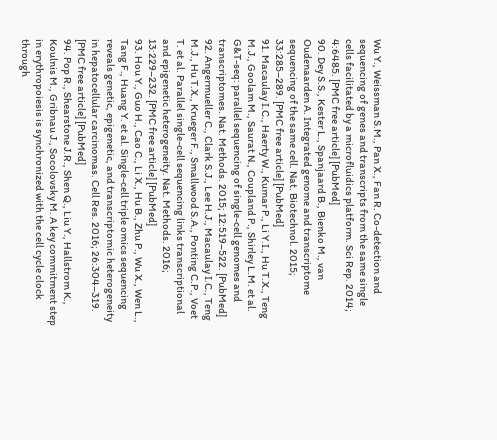Wu Y., Weissman S.M., Pan X., Fan R. Co-detection and sequencing of genes and transcripts from the same single cells facilitated by a microfluidics platform. Sci Rep. 2014; 4:6485. [PMC free article] [PubMed]
90. Dey S.S., Kester L., Spanjaard B., Bienko M., van Oudenaarden A. Integrated genome and transcriptome sequencing of the same cell. Nat. Biotechnol. 2015; 33:285–289. [PMC free article] [PubMed]
91. Macaulay I.C., Haerty W., Kumar P., Li Y.I., Hu T.X., Teng M.J., Goolam M., Saurat N., Coupland P., Shirley L.M. et al. G&T-seq: parallel sequencing of single-cell genomes and transcriptomes. Nat. Methods. 2015; 12:519–522. [PubMed]
92. Angermueller C., Clark S.J., Lee H.J., Macaulay I.C., Teng M.J., Hu T.X., Krueger F., Smallwood S.A., Ponting C.P., Voet T. et al. Parallel single-cell sequencing links transcriptional and epigenetic heterogeneity. Nat. Methods. 2016; 13:229–232. [PMC free article] [PubMed]
93. Hou Y., Guo H., Cao C., Li X., Hu B., Zhu P., Wu X., Wen L., Tang F., Huang Y. et al. Single-cell triple omics sequencing reveals genetic, epigenetic, and transcriptomic heterogeneity in hepatocellular carcinomas. Cell Res. 2016; 26:304–319. [PMC free article] [PubMed]
94. Pop R., Shearstone J.R., Shen Q., Liu Y., Hallstrom K., Koulnis M., Gribnau J., Socolovsky M. A key commitment step in erythropoiesis is synchronized with the cell cycle clock through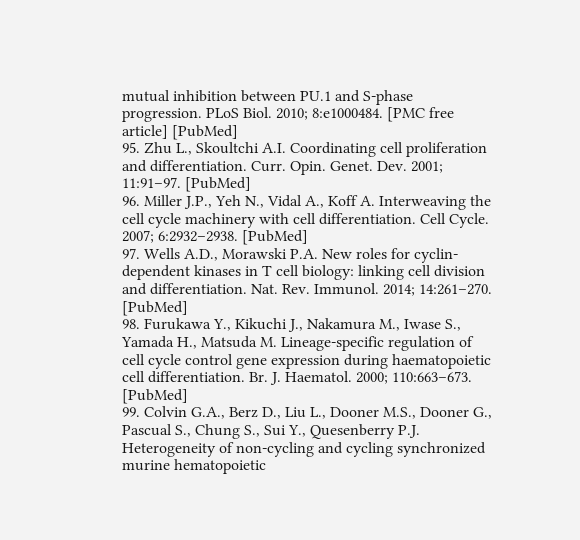mutual inhibition between PU.1 and S-phase progression. PLoS Biol. 2010; 8:e1000484. [PMC free article] [PubMed]
95. Zhu L., Skoultchi A.I. Coordinating cell proliferation and differentiation. Curr. Opin. Genet. Dev. 2001; 11:91–97. [PubMed]
96. Miller J.P., Yeh N., Vidal A., Koff A. Interweaving the cell cycle machinery with cell differentiation. Cell Cycle. 2007; 6:2932–2938. [PubMed]
97. Wells A.D., Morawski P.A. New roles for cyclin-dependent kinases in T cell biology: linking cell division and differentiation. Nat. Rev. Immunol. 2014; 14:261–270. [PubMed]
98. Furukawa Y., Kikuchi J., Nakamura M., Iwase S., Yamada H., Matsuda M. Lineage-specific regulation of cell cycle control gene expression during haematopoietic cell differentiation. Br. J. Haematol. 2000; 110:663–673. [PubMed]
99. Colvin G.A., Berz D., Liu L., Dooner M.S., Dooner G., Pascual S., Chung S., Sui Y., Quesenberry P.J. Heterogeneity of non-cycling and cycling synchronized murine hematopoietic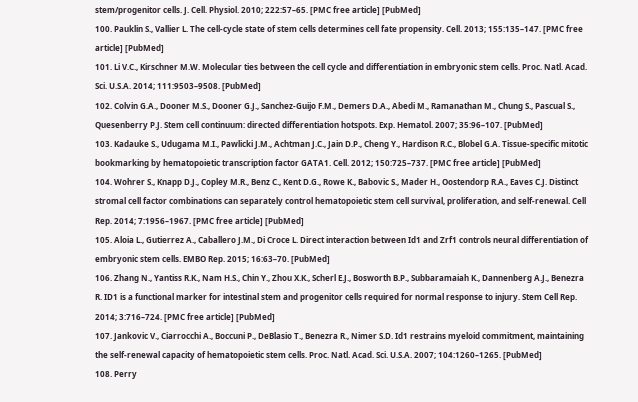stem/progenitor cells. J. Cell. Physiol. 2010; 222:57–65. [PMC free article] [PubMed]
100. Pauklin S., Vallier L. The cell-cycle state of stem cells determines cell fate propensity. Cell. 2013; 155:135–147. [PMC free article] [PubMed]
101. Li V.C., Kirschner M.W. Molecular ties between the cell cycle and differentiation in embryonic stem cells. Proc. Natl. Acad. Sci. U.S.A. 2014; 111:9503–9508. [PubMed]
102. Colvin G.A., Dooner M.S., Dooner G.J., Sanchez-Guijo F.M., Demers D.A., Abedi M., Ramanathan M., Chung S., Pascual S., Quesenberry P.J. Stem cell continuum: directed differentiation hotspots. Exp. Hematol. 2007; 35:96–107. [PubMed]
103. Kadauke S., Udugama M.I., Pawlicki J.M., Achtman J.C., Jain D.P., Cheng Y., Hardison R.C., Blobel G.A. Tissue-specific mitotic bookmarking by hematopoietic transcription factor GATA1. Cell. 2012; 150:725–737. [PMC free article] [PubMed]
104. Wohrer S., Knapp D.J., Copley M.R., Benz C., Kent D.G., Rowe K., Babovic S., Mader H., Oostendorp R.A., Eaves C.J. Distinct stromal cell factor combinations can separately control hematopoietic stem cell survival, proliferation, and self-renewal. Cell Rep. 2014; 7:1956–1967. [PMC free article] [PubMed]
105. Aloia L., Gutierrez A., Caballero J.M., Di Croce L. Direct interaction between Id1 and Zrf1 controls neural differentiation of embryonic stem cells. EMBO Rep. 2015; 16:63–70. [PubMed]
106. Zhang N., Yantiss R.K., Nam H.S., Chin Y., Zhou X.K., Scherl E.J., Bosworth B.P., Subbaramaiah K., Dannenberg A.J., Benezra R. ID1 is a functional marker for intestinal stem and progenitor cells required for normal response to injury. Stem Cell Rep. 2014; 3:716–724. [PMC free article] [PubMed]
107. Jankovic V., Ciarrocchi A., Boccuni P., DeBlasio T., Benezra R., Nimer S.D. Id1 restrains myeloid commitment, maintaining the self-renewal capacity of hematopoietic stem cells. Proc. Natl. Acad. Sci. U.S.A. 2007; 104:1260–1265. [PubMed]
108. Perry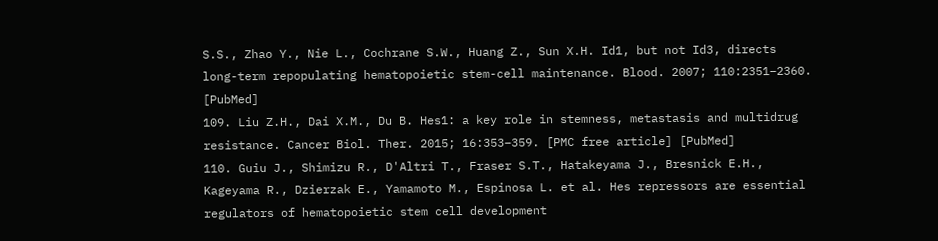S.S., Zhao Y., Nie L., Cochrane S.W., Huang Z., Sun X.H. Id1, but not Id3, directs long-term repopulating hematopoietic stem-cell maintenance. Blood. 2007; 110:2351–2360. [PubMed]
109. Liu Z.H., Dai X.M., Du B. Hes1: a key role in stemness, metastasis and multidrug resistance. Cancer Biol. Ther. 2015; 16:353–359. [PMC free article] [PubMed]
110. Guiu J., Shimizu R., D'Altri T., Fraser S.T., Hatakeyama J., Bresnick E.H., Kageyama R., Dzierzak E., Yamamoto M., Espinosa L. et al. Hes repressors are essential regulators of hematopoietic stem cell development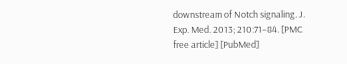downstream of Notch signaling. J. Exp. Med. 2013; 210:71–84. [PMC free article] [PubMed]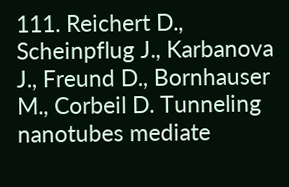111. Reichert D., Scheinpflug J., Karbanova J., Freund D., Bornhauser M., Corbeil D. Tunneling nanotubes mediate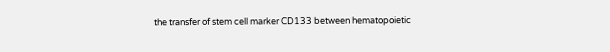the transfer of stem cell marker CD133 between hematopoietic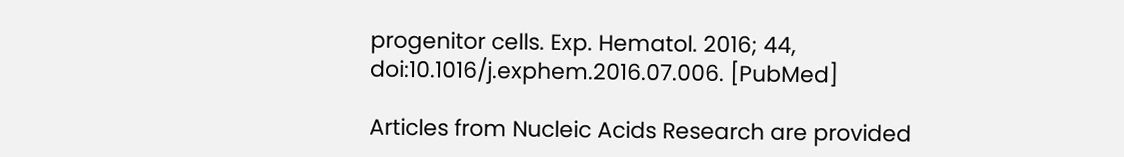progenitor cells. Exp. Hematol. 2016; 44, doi:10.1016/j.exphem.2016.07.006. [PubMed]

Articles from Nucleic Acids Research are provided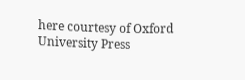here courtesy of Oxford University Press